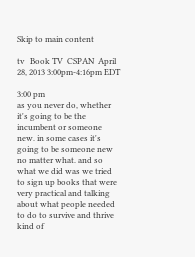Skip to main content

tv   Book TV  CSPAN  April 28, 2013 3:00pm-4:16pm EDT

3:00 pm
as you never do, whether it's going to be the incumbent or someone new. in some cases it's going to be someone new no matter what. and so what we did was we tried to sign up books that were very practical and talking about what people needed to do to survive and thrive kind of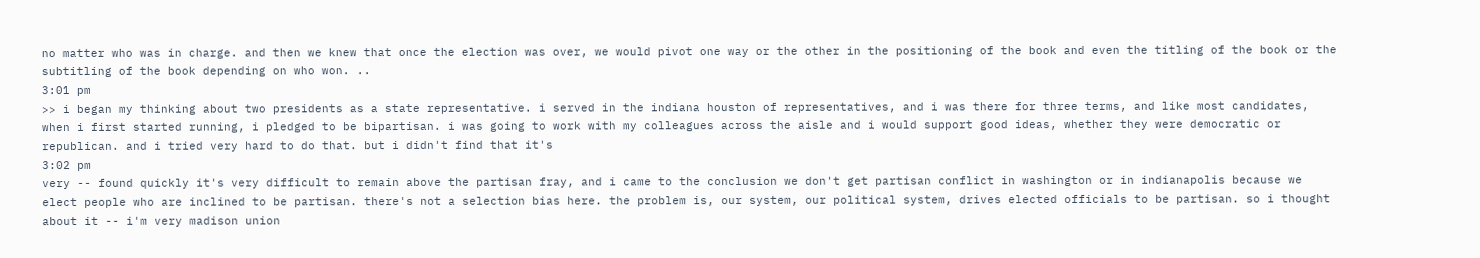no matter who was in charge. and then we knew that once the election was over, we would pivot one way or the other in the positioning of the book and even the titling of the book or the subtitling of the book depending on who won. ..
3:01 pm
>> i began my thinking about two presidents as a state representative. i served in the indiana houston of representatives, and i was there for three terms, and like most candidates, when i first started running, i pledged to be bipartisan. i was going to work with my colleagues across the aisle and i would support good ideas, whether they were democratic or republican. and i tried very hard to do that. but i didn't find that it's
3:02 pm
very -- found quickly it's very difficult to remain above the partisan fray, and i came to the conclusion we don't get partisan conflict in washington or in indianapolis because we elect people who are inclined to be partisan. there's not a selection bias here. the problem is, our system, our political system, drives elected officials to be partisan. so i thought about it -- i'm very madison union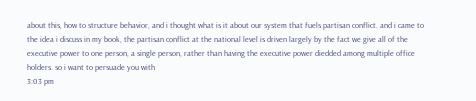about this, how to structure behavior, and i thought what is it about our system that fuels partisan conflict. and i came to the idea i discuss in my book, the partisan conflict at the national level is driven largely by the fact we give all of the executive power to one person, a single person, rather than having the executive power diedded among multiple office holders. so i want to persuade you with
3:03 pm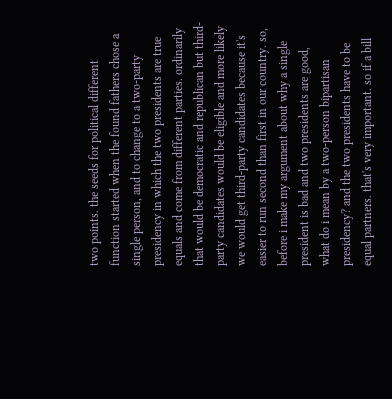two points. the seeds for political different function started when the found fathers chose a single person, and to change to a two-party presidency in which the two presidents are true equals and come from different parties. ordinarily that would be democratic and republican but third-party candidates would be eligible and more likely we would get third-party candidates because it's easier to run second than first in our country. so, before i make my argument about why a single president is bad and two presidents are good, what do i mean by a two-person bipartisan presidency? and the two presidents have to be equal partners. that's very important. so if a bill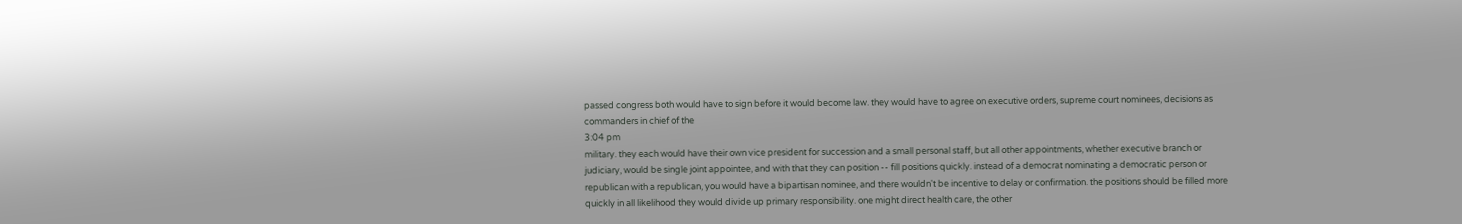passed congress both would have to sign before it would become law. they would have to agree on executive orders, supreme court nominees, decisions as commanders in chief of the
3:04 pm
military. they each would have their own vice president for succession and a small personal staff, but all other appointments, whether executive branch or judiciary, would be single joint appointee, and with that they can position -- fill positions quickly. instead of a democrat nominating a democratic person or republican with a republican, you would have a bipartisan nominee, and there wouldn't be incentive to delay or confirmation. the positions should be filled more quickly in all likelihood they would divide up primary responsibility. one might direct health care, the other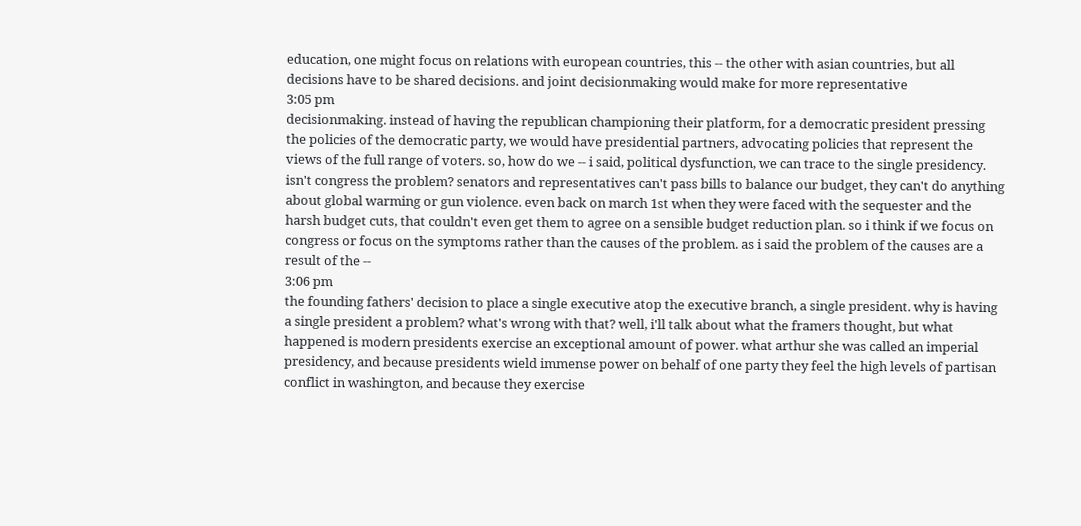education, one might focus on relations with european countries, this -- the other with asian countries, but all decisions have to be shared decisions. and joint decisionmaking would make for more representative
3:05 pm
decisionmaking. instead of having the republican championing their platform, for a democratic president pressing the policies of the democratic party, we would have presidential partners, advocating policies that represent the views of the full range of voters. so, how do we -- i said, political dysfunction, we can trace to the single presidency. isn't congress the problem? senators and representatives can't pass bills to balance our budget, they can't do anything about global warming or gun violence. even back on march 1st when they were faced with the sequester and the harsh budget cuts, that couldn't even get them to agree on a sensible budget reduction plan. so i think if we focus on congress or focus on the symptoms rather than the causes of the problem. as i said the problem of the causes are a result of the --
3:06 pm
the founding fathers' decision to place a single executive atop the executive branch, a single president. why is having a single president a problem? what's wrong with that? well, i'll talk about what the framers thought, but what happened is modern presidents exercise an exceptional amount of power. what arthur she was called an imperial presidency, and because presidents wield immense power on behalf of one party they feel the high levels of partisan conflict in washington, and because they exercise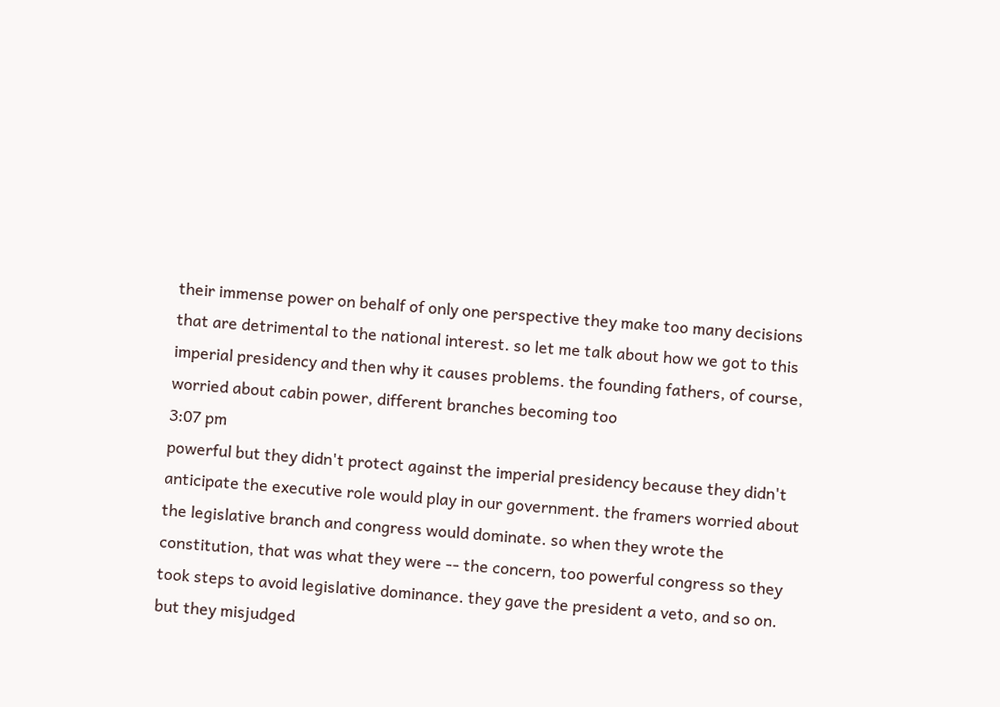their immense power on behalf of only one perspective they make too many decisions that are detrimental to the national interest. so let me talk about how we got to this imperial presidency and then why it causes problems. the founding fathers, of course, worried about cabin power, different branches becoming too
3:07 pm
powerful but they didn't protect against the imperial presidency because they didn't anticipate the executive role would play in our government. the framers worried about the legislative branch and congress would dominate. so when they wrote the constitution, that was what they were -- the concern, too powerful congress so they took steps to avoid legislative dominance. they gave the president a veto, and so on. but they misjudged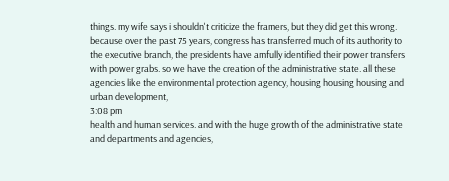things. my wife says i shouldn't criticize the framers, but they did get this wrong. because over the past 75 years, congress has transferred much of its authority to the executive branch, the presidents have amfully identified their power transfers with power grabs. so we have the creation of the administrative state. all these agencies like the environmental protection agency, housing housing housing and urban development,
3:08 pm
health and human services. and with the huge growth of the administrative state and departments and agencies,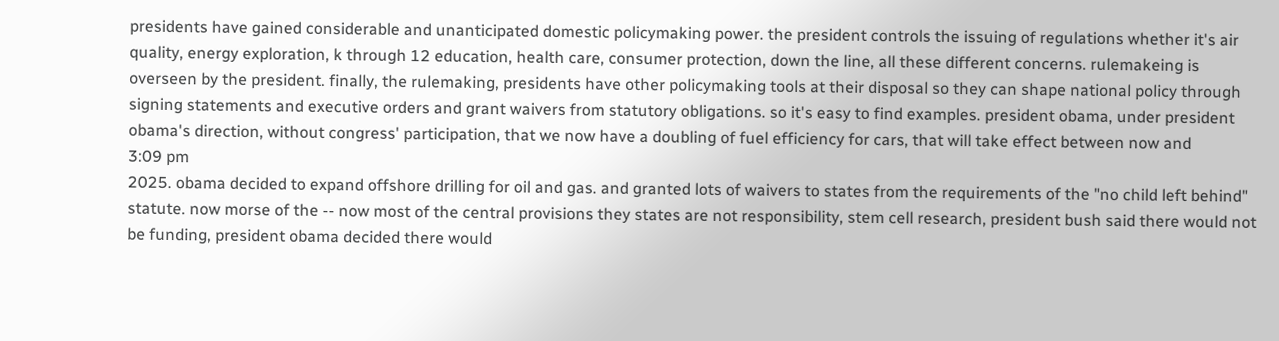presidents have gained considerable and unanticipated domestic policymaking power. the president controls the issuing of regulations whether it's air quality, energy exploration, k through 12 education, health care, consumer protection, down the line, all these different concerns. rulemakeing is overseen by the president. finally, the rulemaking, presidents have other policymaking tools at their disposal so they can shape national policy through signing statements and executive orders and grant waivers from statutory obligations. so it's easy to find examples. president obama, under president obama's direction, without congress' participation, that we now have a doubling of fuel efficiency for cars, that will take effect between now and
3:09 pm
2025. obama decided to expand offshore drilling for oil and gas. and granted lots of waivers to states from the requirements of the "no child left behind" statute. now morse of the -- now most of the central provisions they states are not responsibility, stem cell research, president bush said there would not be funding, president obama decided there would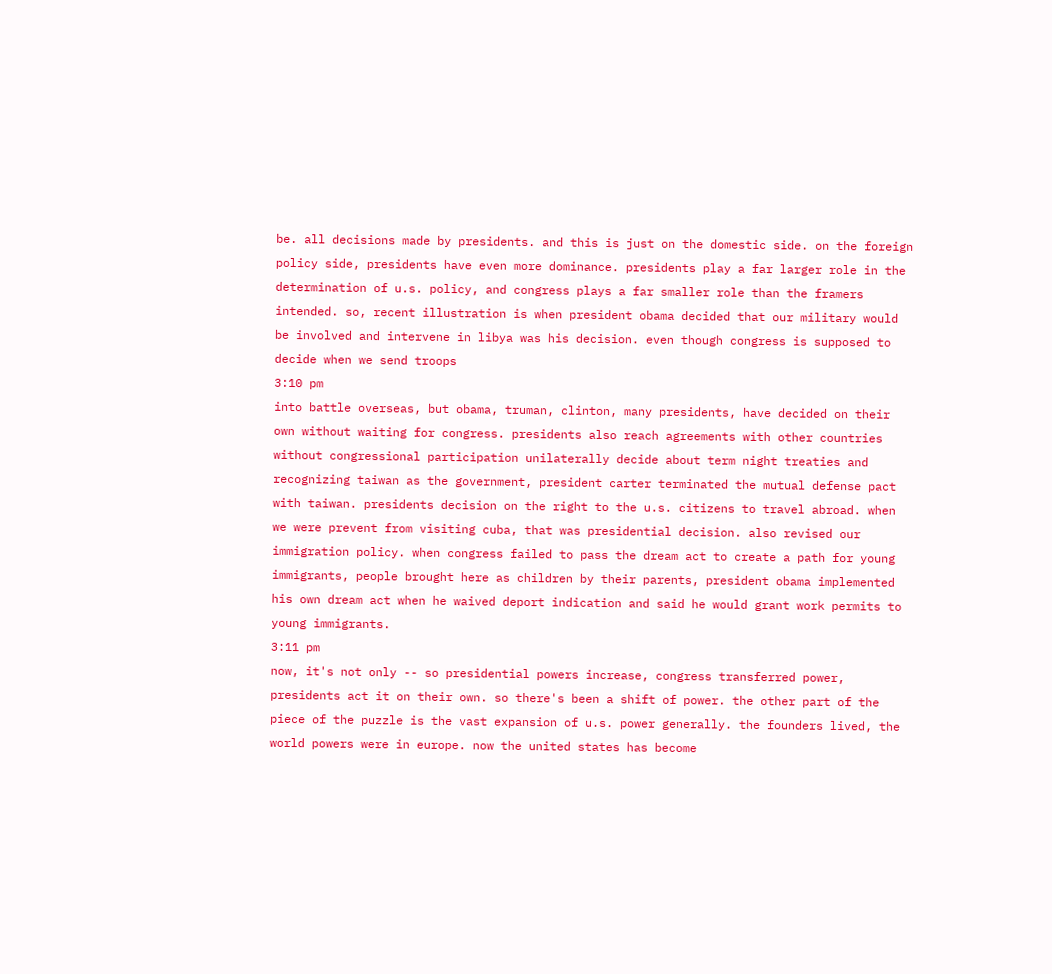be. all decisions made by presidents. and this is just on the domestic side. on the foreign policy side, presidents have even more dominance. presidents play a far larger role in the determination of u.s. policy, and congress plays a far smaller role than the framers intended. so, recent illustration is when president obama decided that our military would be involved and intervene in libya was his decision. even though congress is supposed to decide when we send troops
3:10 pm
into battle overseas, but obama, truman, clinton, many presidents, have decided on their own without waiting for congress. presidents also reach agreements with other countries without congressional participation unilaterally decide about term night treaties and recognizing taiwan as the government, president carter terminated the mutual defense pact with taiwan. presidents decision on the right to the u.s. citizens to travel abroad. when we were prevent from visiting cuba, that was presidential decision. also revised our immigration policy. when congress failed to pass the dream act to create a path for young immigrants, people brought here as children by their parents, president obama implemented his own dream act when he waived deport indication and said he would grant work permits to young immigrants.
3:11 pm
now, it's not only -- so presidential powers increase, congress transferred power, presidents act it on their own. so there's been a shift of power. the other part of the piece of the puzzle is the vast expansion of u.s. power generally. the founders lived, the world powers were in europe. now the united states has become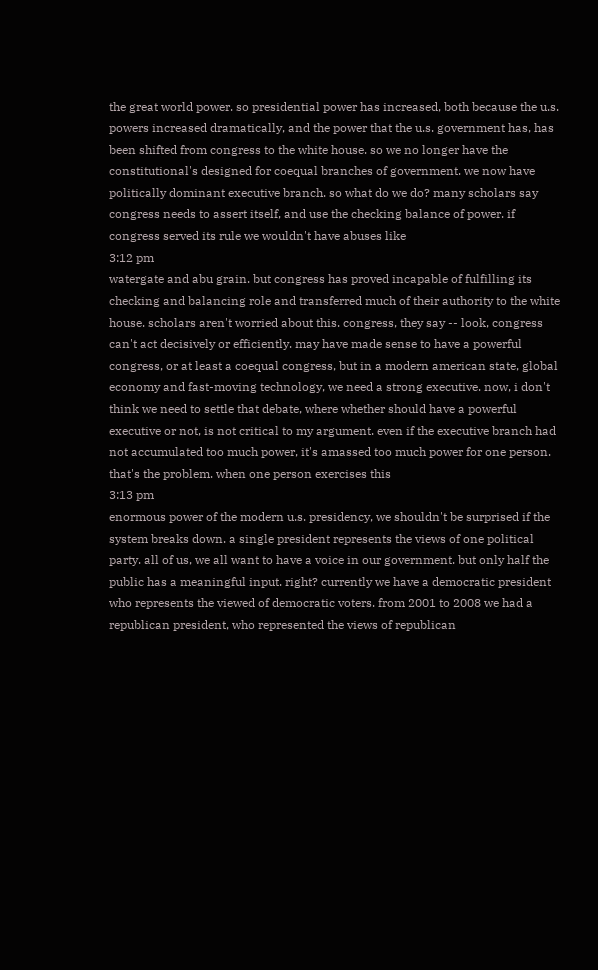the great world power. so presidential power has increased, both because the u.s. powers increased dramatically, and the power that the u.s. government has, has been shifted from congress to the white house. so we no longer have the constitutional's designed for coequal branches of government. we now have politically dominant executive branch. so what do we do? many scholars say congress needs to assert itself, and use the checking balance of power. if congress served its rule we wouldn't have abuses like
3:12 pm
watergate and abu grain. but congress has proved incapable of fulfilling its checking and balancing role and transferred much of their authority to the white house. scholars aren't worried about this. congress, they say -- look, congress can't act decisively or efficiently. may have made sense to have a powerful congress, or at least a coequal congress, but in a modern american state, global economy and fast-moving technology, we need a strong executive. now, i don't think we need to settle that debate, where whether should have a powerful executive or not, is not critical to my argument. even if the executive branch had not accumulated too much power, it's amassed too much power for one person. that's the problem. when one person exercises this
3:13 pm
enormous power of the modern u.s. presidency, we shouldn't be surprised if the system breaks down. a single president represents the views of one political party. all of us, we all want to have a voice in our government. but only half the public has a meaningful input. right? currently we have a democratic president who represents the viewed of democratic voters. from 2001 to 2008 we had a republican president, who represented the views of republican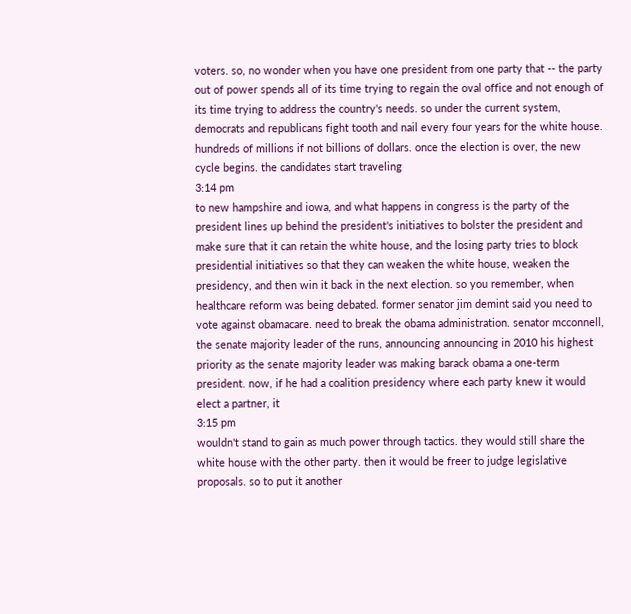voters. so, no wonder when you have one president from one party that -- the party out of power spends all of its time trying to regain the oval office and not enough of its time trying to address the country's needs. so under the current system, democrats and republicans fight tooth and nail every four years for the white house. hundreds of millions if not billions of dollars. once the election is over, the new cycle begins. the candidates start traveling
3:14 pm
to new hampshire and iowa, and what happens in congress is the party of the president lines up behind the president's initiatives to bolster the president and make sure that it can retain the white house, and the losing party tries to block presidential initiatives so that they can weaken the white house, weaken the presidency, and then win it back in the next election. so you remember, when healthcare reform was being debated. former senator jim demint said you need to vote against obamacare. need to break the obama administration. senator mcconnell, the senate majority leader of the runs, announcing announcing in 2010 his highest priority as the senate majority leader was making barack obama a one-term president. now, if he had a coalition presidency where each party knew it would elect a partner, it
3:15 pm
wouldn't stand to gain as much power through tactics. they would still share the white house with the other party. then it would be freer to judge legislative proposals. so to put it another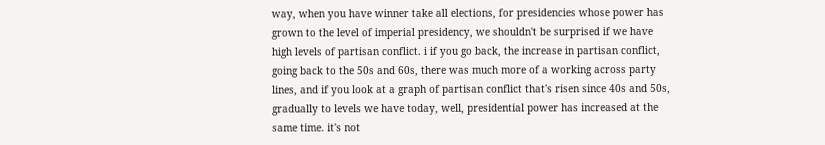way, when you have winner take all elections, for presidencies whose power has grown to the level of imperial presidency, we shouldn't be surprised if we have high levels of partisan conflict. i if you go back, the increase in partisan conflict, going back to the 50s and 60s, there was much more of a working across party lines, and if you look at a graph of partisan conflict that's risen since 40s and 50s, gradually to levels we have today, well, presidential power has increased at the same time. it's not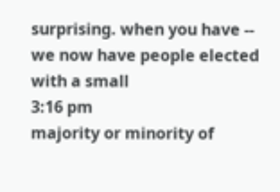surprising. when you have -- we now have people elected with a small
3:16 pm
majority or minority of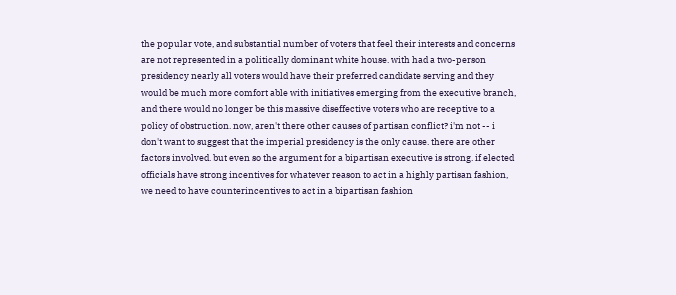the popular vote, and substantial number of voters that feel their interests and concerns are not represented in a politically dominant white house. with had a two-person presidency nearly all voters would have their preferred candidate serving and they would be much more comfort able with initiatives emerging from the executive branch, and there would no longer be this massive diseffective voters who are receptive to a policy of obstruction. now, aren't there other causes of partisan conflict? i'm not -- i don't want to suggest that the imperial presidency is the only cause. there are other factors involved. but even so the argument for a bipartisan executive is strong. if elected officials have strong incentives for whatever reason to act in a highly partisan fashion, we need to have counterincentives to act in a bipartisan fashion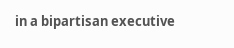in a bipartisan executive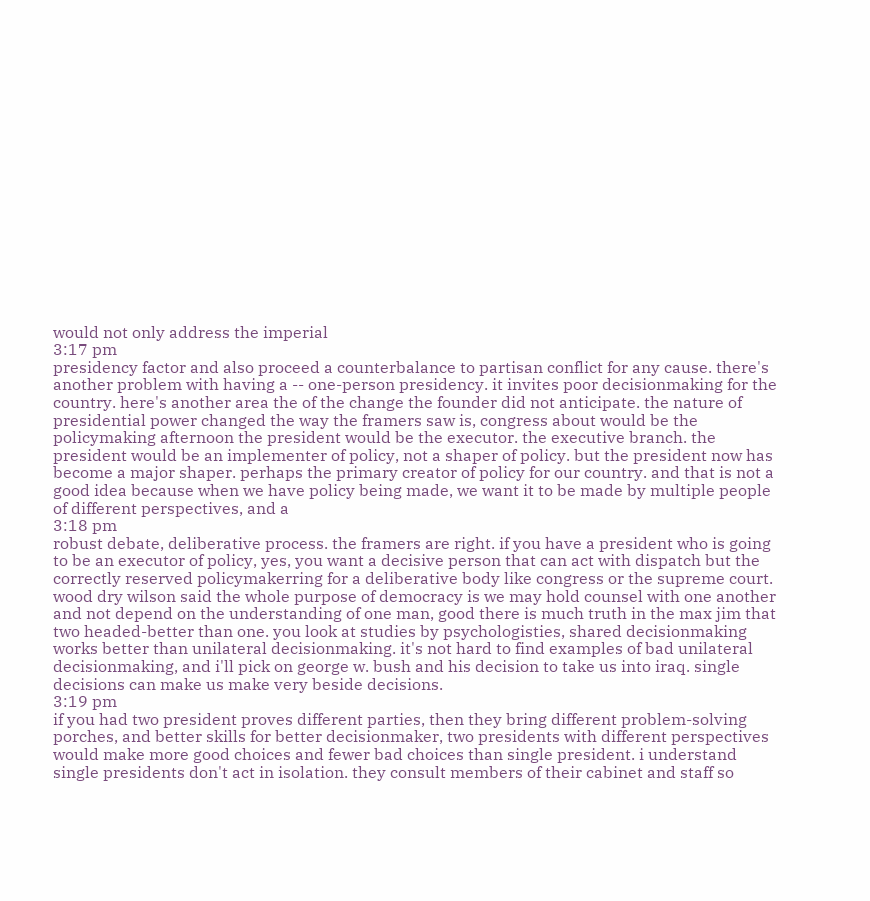would not only address the imperial
3:17 pm
presidency factor and also proceed a counterbalance to partisan conflict for any cause. there's another problem with having a -- one-person presidency. it invites poor decisionmaking for the country. here's another area the of the change the founder did not anticipate. the nature of presidential power changed the way the framers saw is, congress about would be the policymaking afternoon the president would be the executor. the executive branch. the president would be an implementer of policy, not a shaper of policy. but the president now has become a major shaper. perhaps the primary creator of policy for our country. and that is not a good idea because when we have policy being made, we want it to be made by multiple people of different perspectives, and a
3:18 pm
robust debate, deliberative process. the framers are right. if you have a president who is going to be an executor of policy, yes, you want a decisive person that can act with dispatch but the correctly reserved policymakerring for a deliberative body like congress or the supreme court. wood dry wilson said the whole purpose of democracy is we may hold counsel with one another and not depend on the understanding of one man, good there is much truth in the max jim that two headed-better than one. you look at studies by psychologisties, shared decisionmaking works better than unilateral decisionmaking. it's not hard to find examples of bad unilateral decisionmaking, and i'll pick on george w. bush and his decision to take us into iraq. single decisions can make us make very beside decisions.
3:19 pm
if you had two president proves different parties, then they bring different problem-solving porches, and better skills for better decisionmaker, two presidents with different perspectives would make more good choices and fewer bad choices than single president. i understand single presidents don't act in isolation. they consult members of their cabinet and staff so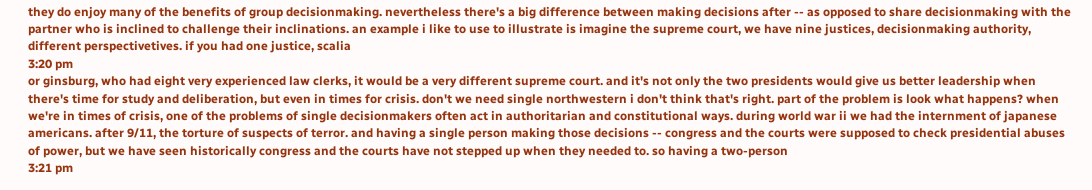they do enjoy many of the benefits of group decisionmaking. nevertheless there's a big difference between making decisions after -- as opposed to share decisionmaking with the partner who is inclined to challenge their inclinations. an example i like to use to illustrate is imagine the supreme court, we have nine justices, decisionmaking authority, different perspectivetives. if you had one justice, scalia
3:20 pm
or ginsburg, who had eight very experienced law clerks, it would be a very different supreme court. and it's not only the two presidents would give us better leadership when there's time for study and deliberation, but even in times for crisis. don't we need single northwestern i don't think that's right. part of the problem is look what happens? when we're in times of crisis, one of the problems of single decisionmakers often act in authoritarian and constitutional ways. during world war ii we had the internment of japanese americans. after 9/11, the torture of suspects of terror. and having a single person making those decisions -- congress and the courts were supposed to check presidential abuses of power, but we have seen historically congress and the courts have not stepped up when they needed to. so having a two-person
3:21 pm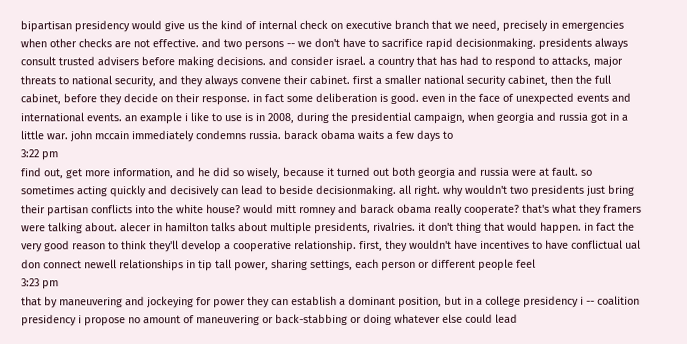bipartisan presidency would give us the kind of internal check on executive branch that we need, precisely in emergencies when other checks are not effective. and two persons -- we don't have to sacrifice rapid decisionmaking. presidents always consult trusted advisers before making decisions. and consider israel. a country that has had to respond to attacks, major threats to national security, and they always convene their cabinet. first a smaller national security cabinet, then the full cabinet, before they decide on their response. in fact some deliberation is good. even in the face of unexpected events and international events. an example i like to use is in 2008, during the presidential campaign, when georgia and russia got in a little war. john mccain immediately condemns russia. barack obama waits a few days to
3:22 pm
find out, get more information, and he did so wisely, because it turned out both georgia and russia were at fault. so sometimes acting quickly and decisively can lead to beside decisionmaking. all right. why wouldn't two presidents just bring their partisan conflicts into the white house? would mitt romney and barack obama really cooperate? that's what they framers were talking about. alecer in hamilton talks about multiple presidents, rivalries. it don't thing that would happen. in fact the very good reason to think they'll develop a cooperative relationship. first, they wouldn't have incentives to have conflictual ual don connect newell relationships in tip tall power, sharing settings, each person or different people feel
3:23 pm
that by maneuvering and jockeying for power they can establish a dominant position, but in a college presidency i -- coalition presidency i propose no amount of maneuvering or back-stabbing or doing whatever else could lead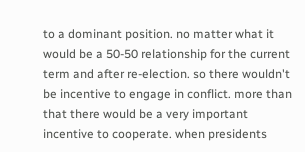to a dominant position. no matter what it would be a 50-50 relationship for the current term and after re-election. so there wouldn't be incentive to engage in conflict. more than that there would be a very important incentive to cooperate. when presidents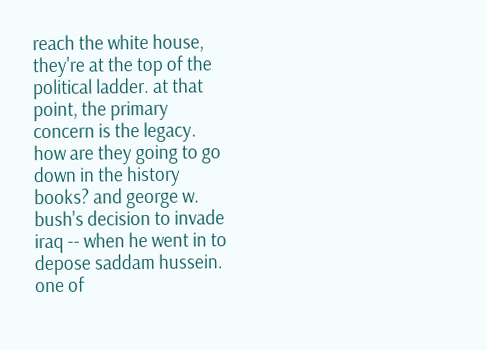reach the white house, they're at the top of the political ladder. at that point, the primary concern is the legacy. how are they going to go down in the history books? and george w. bush's decision to invade iraq -- when he went in to depose saddam hussein. one of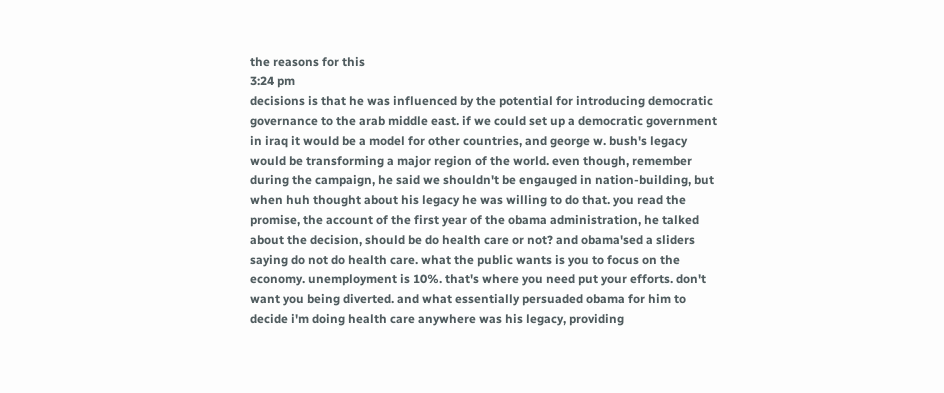the reasons for this
3:24 pm
decisions is that he was influenced by the potential for introducing democratic governance to the arab middle east. if we could set up a democratic government in iraq it would be a model for other countries, and george w. bush's legacy would be transforming a major region of the world. even though, remember during the campaign, he said we shouldn't be engauged in nation-building, but when huh thought about his legacy he was willing to do that. you read the promise, the account of the first year of the obama administration, he talked about the decision, should be do health care or not? and obama'sed a sliders saying do not do health care. what the public wants is you to focus on the economy. unemployment is 10%. that's where you need put your efforts. don't want you being diverted. and what essentially persuaded obama for him to decide i'm doing health care anywhere was his legacy, providing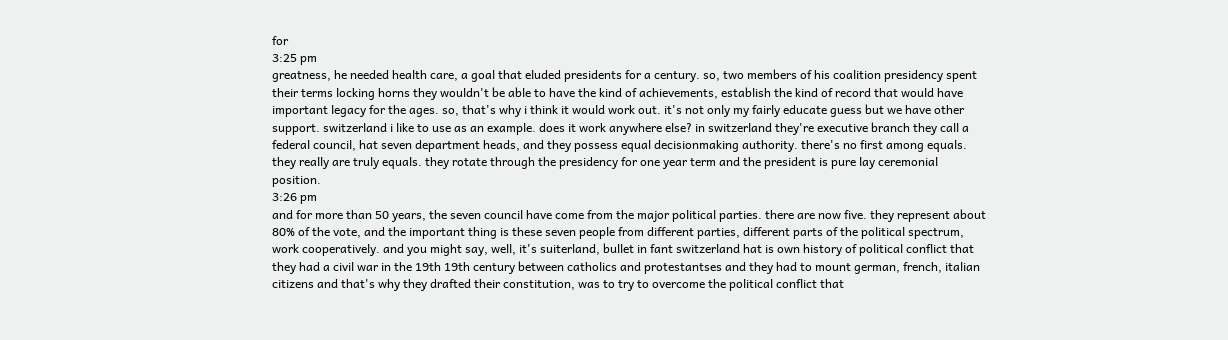for
3:25 pm
greatness, he needed health care, a goal that eluded presidents for a century. so, two members of his coalition presidency spent their terms locking horns they wouldn't be able to have the kind of achievements, establish the kind of record that would have important legacy for the ages. so, that's why i think it would work out. it's not only my fairly educate guess but we have other support. switzerland i like to use as an example. does it work anywhere else? in switzerland they're executive branch they call a federal council, hat seven department heads, and they possess equal decisionmaking authority. there's no first among equals. they really are truly equals. they rotate through the presidency for one year term and the president is pure lay ceremonial position.
3:26 pm
and for more than 50 years, the seven council have come from the major political parties. there are now five. they represent about 80% of the vote, and the important thing is these seven people from different parties, different parts of the political spectrum, work cooperatively. and you might say, well, it's suiterland, bullet in fant switzerland hat is own history of political conflict that they had a civil war in the 19th 19th century between catholics and protestantses and they had to mount german, french, italian citizens and that's why they drafted their constitution, was to try to overcome the political conflict that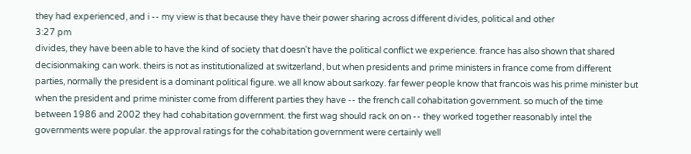they had experienced, and i -- my view is that because they have their power sharing across different divides, political and other
3:27 pm
divides, they have been able to have the kind of society that doesn't have the political conflict we experience. france has also shown that shared decisionmaking can work. theirs is not as institutionalized at switzerland, but when presidents and prime ministers in france come from different parties, normally the president is a dominant political figure. we all know about sarkozy. far fewer people know that francois was his prime minister but when the president and prime minister come from different parties they have -- the french call cohabitation government. so much of the time between 1986 and 2002 they had cohabitation government. the first wag should rack on on -- they worked together reasonably intel the governments were popular. the approval ratings for the cohabitation government were certainly well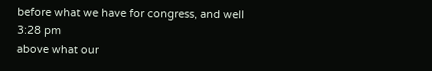before what we have for congress, and well
3:28 pm
above what our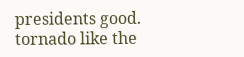presidents good. tornado like the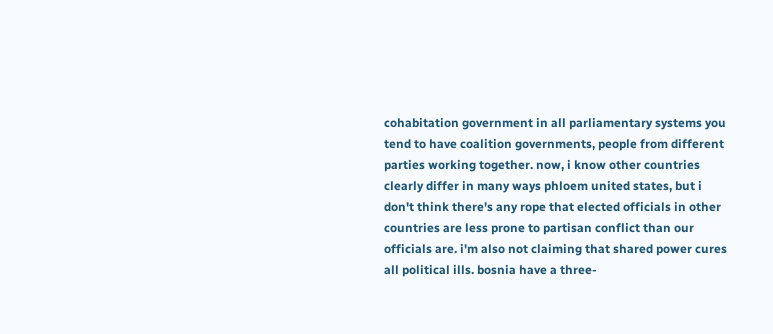cohabitation government in all parliamentary systems you tend to have coalition governments, people from different parties working together. now, i know other countries clearly differ in many ways phloem united states, but i don't think there's any rope that elected officials in other countries are less prone to partisan conflict than our officials are. i'm also not claiming that shared power cures all political ills. bosnia have a three-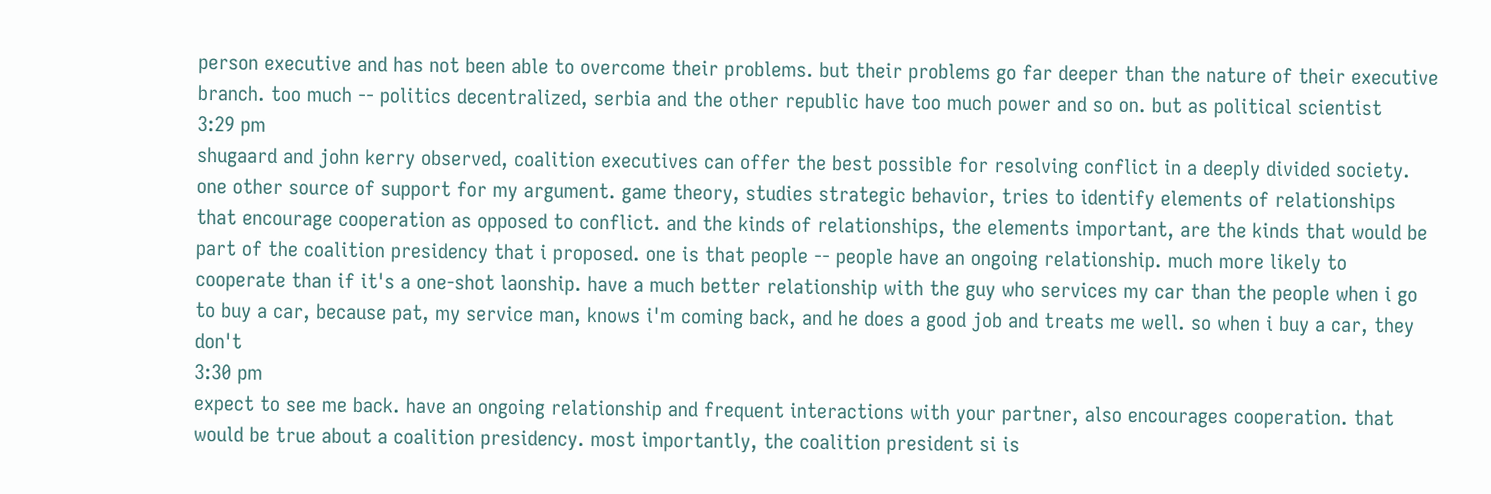person executive and has not been able to overcome their problems. but their problems go far deeper than the nature of their executive branch. too much -- politics decentralized, serbia and the other republic have too much power and so on. but as political scientist
3:29 pm
shugaard and john kerry observed, coalition executives can offer the best possible for resolving conflict in a deeply divided society. one other source of support for my argument. game theory, studies strategic behavior, tries to identify elements of relationships that encourage cooperation as opposed to conflict. and the kinds of relationships, the elements important, are the kinds that would be part of the coalition presidency that i proposed. one is that people -- people have an ongoing relationship. much more likely to cooperate than if it's a one-shot laonship. have a much better relationship with the guy who services my car than the people when i go to buy a car, because pat, my service man, knows i'm coming back, and he does a good job and treats me well. so when i buy a car, they don't
3:30 pm
expect to see me back. have an ongoing relationship and frequent interactions with your partner, also encourages cooperation. that would be true about a coalition presidency. most importantly, the coalition president si is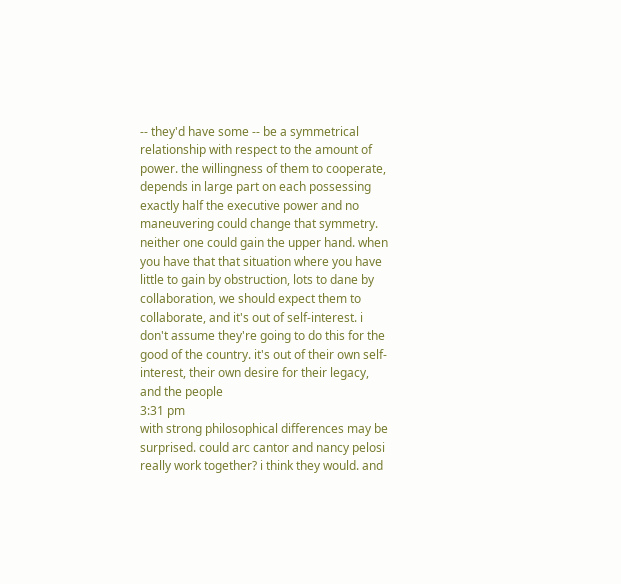-- they'd have some -- be a symmetrical relationship with respect to the amount of power. the willingness of them to cooperate, depends in large part on each possessing exactly half the executive power and no maneuvering could change that symmetry. neither one could gain the upper hand. when you have that that situation where you have little to gain by obstruction, lots to dane by collaboration, we should expect them to collaborate, and it's out of self-interest. i don't assume they're going to do this for the good of the country. it's out of their own self-interest, their own desire for their legacy, and the people
3:31 pm
with strong philosophical differences may be surprised. could arc cantor and nancy pelosi really work together? i think they would. and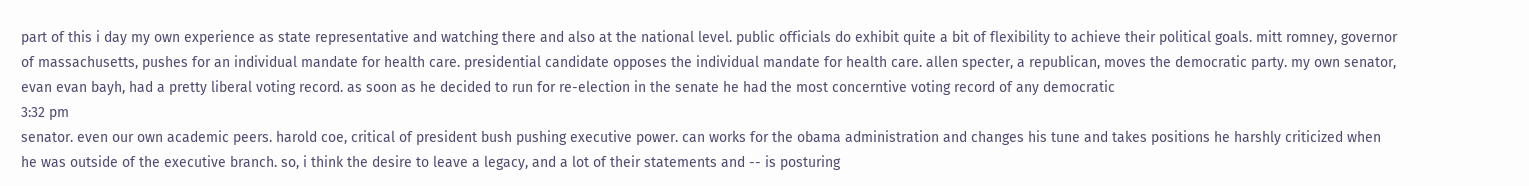part of this i day my own experience as state representative and watching there and also at the national level. public officials do exhibit quite a bit of flexibility to achieve their political goals. mitt romney, governor of massachusetts, pushes for an individual mandate for health care. presidential candidate opposes the individual mandate for health care. allen specter, a republican, moves the democratic party. my own senator, evan evan bayh, had a pretty liberal voting record. as soon as he decided to run for re-election in the senate he had the most concerntive voting record of any democratic
3:32 pm
senator. even our own academic peers. harold coe, critical of president bush pushing executive power. can works for the obama administration and changes his tune and takes positions he harshly criticized when he was outside of the executive branch. so, i think the desire to leave a legacy, and a lot of their statements and -- is posturing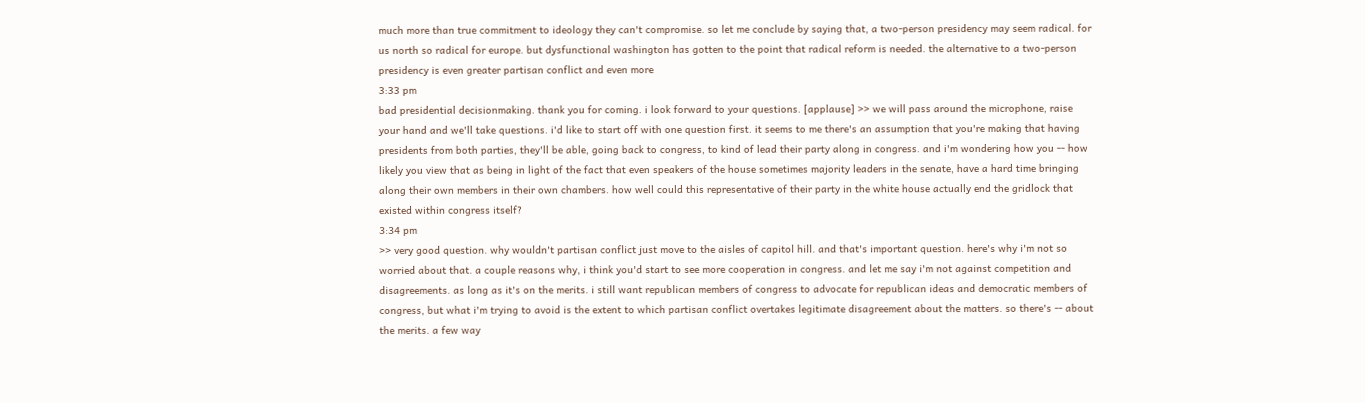much more than true commitment to ideology they can't compromise. so let me conclude by saying that, a two-person presidency may seem radical. for us north so radical for europe. but dysfunctional washington has gotten to the point that radical reform is needed. the alternative to a two-person presidency is even greater partisan conflict and even more
3:33 pm
bad presidential decisionmaking. thank you for coming. i look forward to your questions. [applause] >> we will pass around the microphone, raise your hand and we'll take questions. i'd like to start off with one question first. it seems to me there's an assumption that you're making that having presidents from both parties, they'll be able, going back to congress, to kind of lead their party along in congress. and i'm wondering how you -- how likely you view that as being in light of the fact that even speakers of the house sometimes majority leaders in the senate, have a hard time bringing along their own members in their own chambers. how well could this representative of their party in the white house actually end the gridlock that existed within congress itself?
3:34 pm
>> very good question. why wouldn't partisan conflict just move to the aisles of capitol hill. and that's important question. here's why i'm not so worried about that. a couple reasons why, i think you'd start to see more cooperation in congress. and let me say i'm not against competition and disagreements. as long as it's on the merits. i still want republican members of congress to advocate for republican ideas and democratic members of congress, but what i'm trying to avoid is the extent to which partisan conflict overtakes legitimate disagreement about the matters. so there's -- about the merits. a few way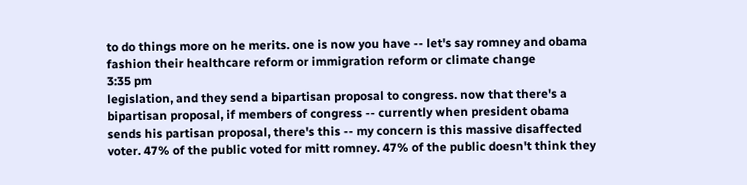to do things more on he merits. one is now you have -- let's say romney and obama fashion their healthcare reform or immigration reform or climate change
3:35 pm
legislation, and they send a bipartisan proposal to congress. now that there's a bipartisan proposal, if members of congress -- currently when president obama sends his partisan proposal, there's this -- my concern is this massive disaffected voter. 47% of the public voted for mitt romney. 47% of the public doesn't think they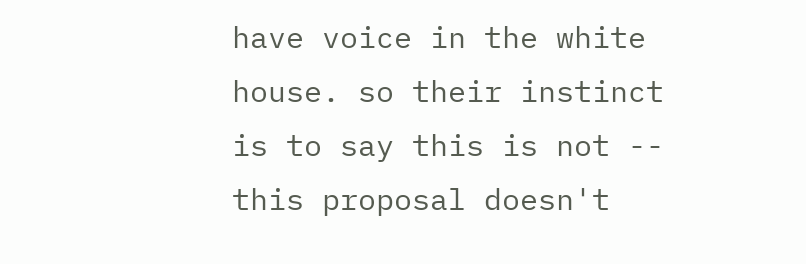have voice in the white house. so their instinct is to say this is not -- this proposal doesn't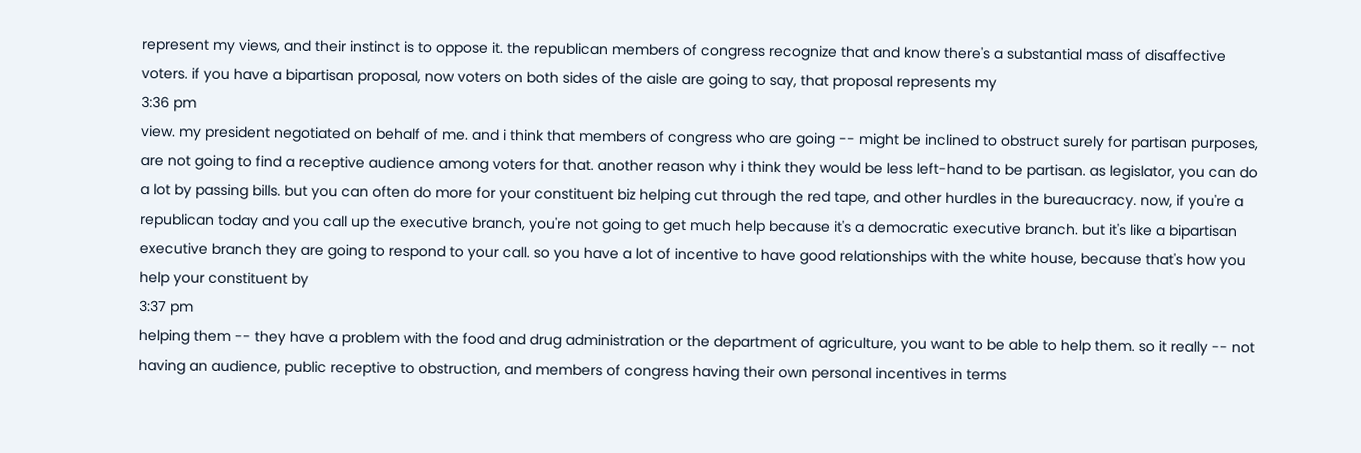represent my views, and their instinct is to oppose it. the republican members of congress recognize that and know there's a substantial mass of disaffective voters. if you have a bipartisan proposal, now voters on both sides of the aisle are going to say, that proposal represents my
3:36 pm
view. my president negotiated on behalf of me. and i think that members of congress who are going -- might be inclined to obstruct surely for partisan purposes, are not going to find a receptive audience among voters for that. another reason why i think they would be less left-hand to be partisan. as legislator, you can do a lot by passing bills. but you can often do more for your constituent biz helping cut through the red tape, and other hurdles in the bureaucracy. now, if you're a republican today and you call up the executive branch, you're not going to get much help because it's a democratic executive branch. but it's like a bipartisan executive branch they are going to respond to your call. so you have a lot of incentive to have good relationships with the white house, because that's how you help your constituent by
3:37 pm
helping them -- they have a problem with the food and drug administration or the department of agriculture, you want to be able to help them. so it really -- not having an audience, public receptive to obstruction, and members of congress having their own personal incentives in terms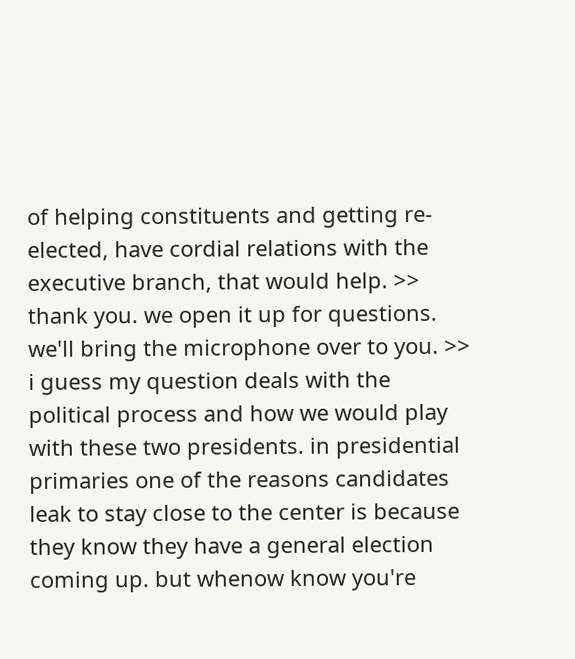of helping constituents and getting re-elected, have cordial relations with the executive branch, that would help. >> thank you. we open it up for questions. we'll bring the microphone over to you. >> i guess my question deals with the political process and how we would play with these two presidents. in presidential primaries one of the reasons candidates leak to stay close to the center is because they know they have a general election coming up. but whenow know you're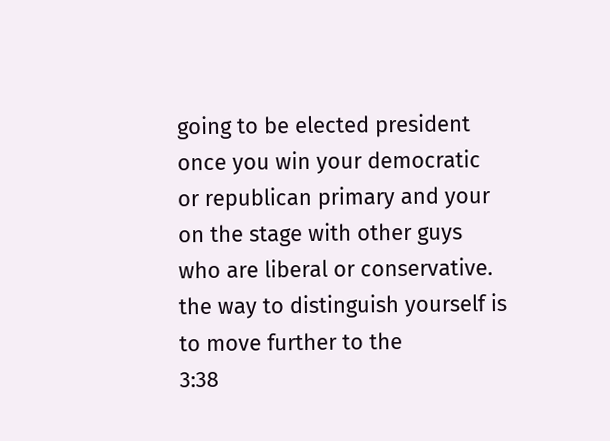going to be elected president once you win your democratic or republican primary and your on the stage with other guys who are liberal or conservative. the way to distinguish yourself is to move further to the
3:38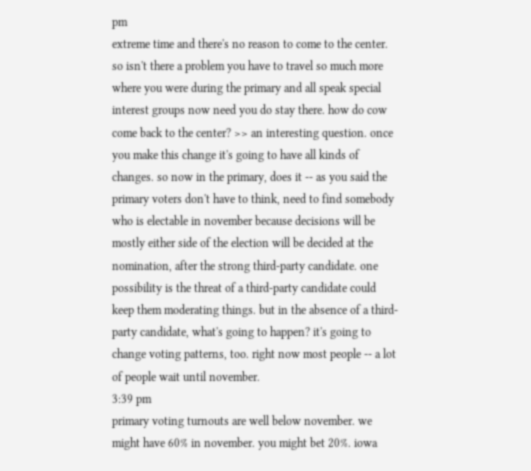pm
extreme time and there's no reason to come to the center. so isn't there a problem you have to travel so much more where you were during the primary and all speak special interest groups now need you do stay there. how do cow come back to the center? >> an interesting question. once you make this change it's going to have all kinds of changes. so now in the primary, does it -- as you said the primary voters don't have to think, need to find somebody who is electable in november because decisions will be mostly either side of the election will be decided at the nomination, after the strong third-party candidate. one possibility is the threat of a third-party candidate could keep them moderating things. but in the absence of a third-party candidate, what's going to happen? it's going to change voting patterns, too. right now most people -- a lot of people wait until november.
3:39 pm
primary voting turnouts are well below november. we might have 60% in november. you might bet 20%. iowa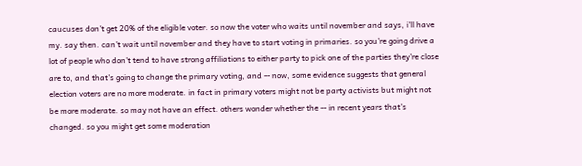caucuses don't get 20% of the eligible voter. so now the voter who waits until november and says, i'll have my. say then. can't wait until november and they have to start voting in primaries. so you're going drive a lot of people who don't tend to have strong affiliations to either party to pick one of the parties they're close are to, and that's going to change the primary voting, and -- now, some evidence suggests that general election voters are no more moderate. in fact in primary voters might not be party activists but might not be more moderate. so may not have an effect. others wonder whether the -- in recent years that's changed. so you might get some moderation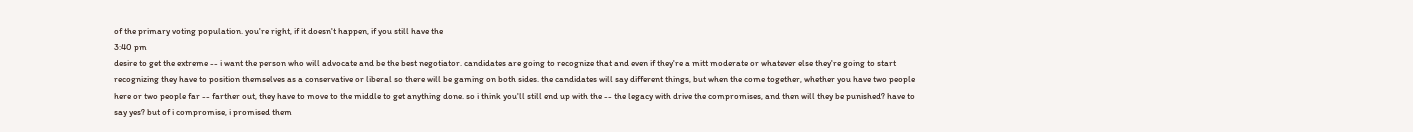of the primary voting population. you're right, if it doesn't happen, if you still have the
3:40 pm
desire to get the extreme -- i want the person who will advocate and be the best negotiator. candidates are going to recognize that and even if they're a mitt moderate or whatever else they're going to start recognizing they have to position themselves as a conservative or liberal so there will be gaming on both sides. the candidates will say different things, but when the come together, whether you have two people here or two people far -- farther out, they have to move to the middle to get anything done. so i think you'll still end up with the -- the legacy with drive the compromises, and then will they be punished? have to say yes? but of i compromise, i promised them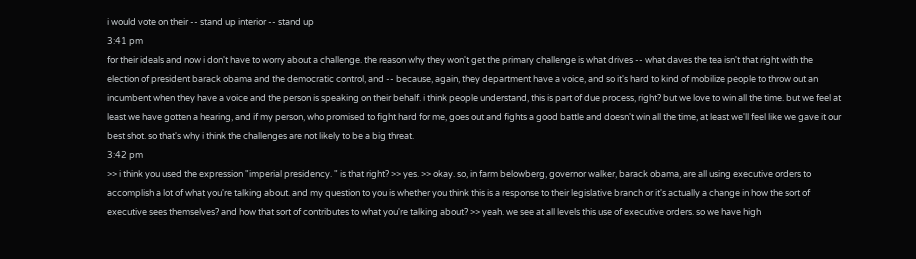i would vote on their -- stand up interior -- stand up
3:41 pm
for their ideals and now i don't have to worry about a challenge. the reason why they won't get the primary challenge is what drives -- what daves the tea isn't that right with the election of president barack obama and the democratic control, and -- because, again, they department have a voice, and so it's hard to kind of mobilize people to throw out an incumbent when they have a voice and the person is speaking on their behalf. i think people understand, this is part of due process, right? but we love to win all the time. but we feel at least we have gotten a hearing, and if my person, who promised to fight hard for me, goes out and fights a good battle and doesn't win all the time, at least we'll feel like we gave it our best shot. so that's why i think the challenges are not likely to be a big threat.
3:42 pm
>> i think you used the expression "imperial presidency. " is that right? >> yes. >> okay. so, in farm belowberg, governor walker, barack obama, are all using executive orders to accomplish a lot of what you're talking about. and my question to you is whether you think this is a response to their legislative branch or it's actually a change in how the sort of executive sees themselves? and how that sort of contributes to what you're talking about? >> yeah. we see at all levels this use of executive orders. so we have high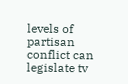levels of partisan conflict can legislate tv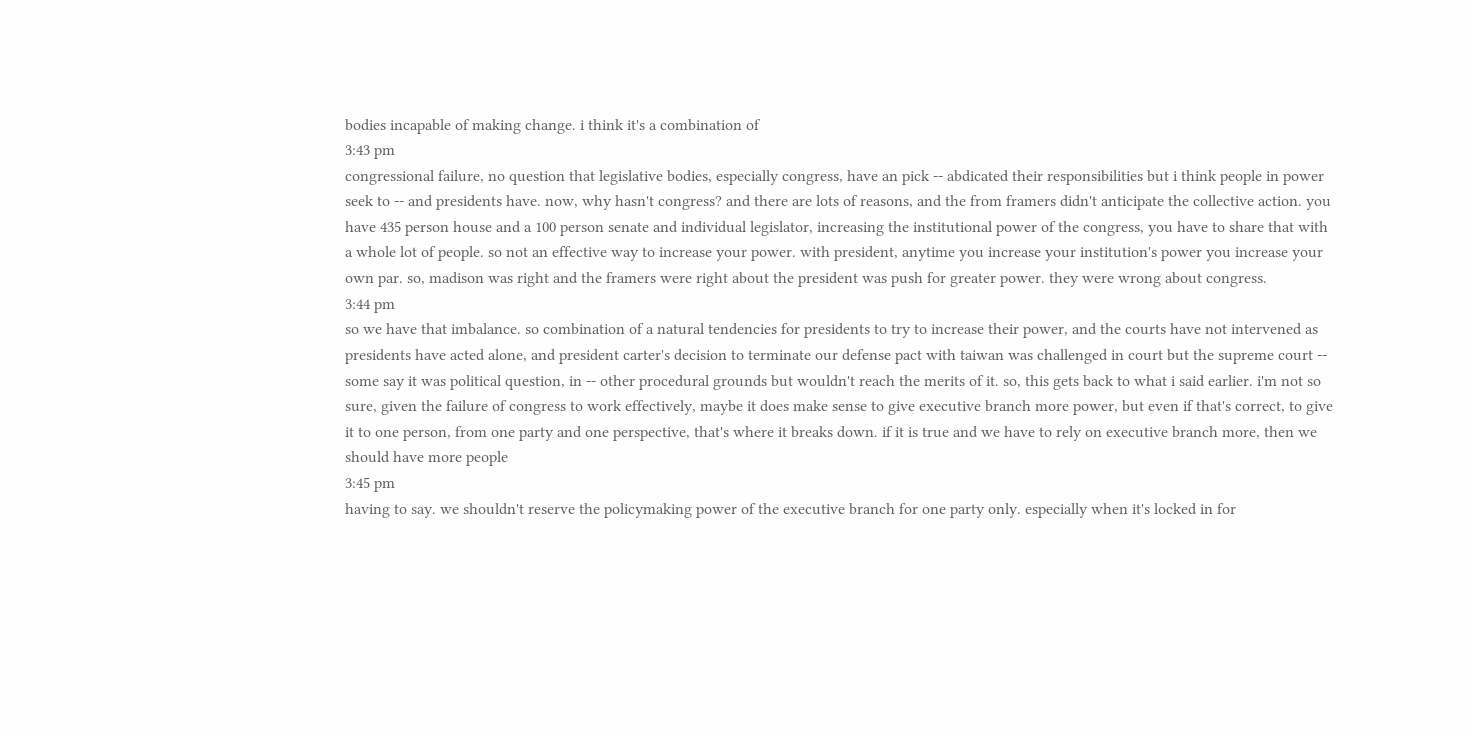bodies incapable of making change. i think it's a combination of
3:43 pm
congressional failure, no question that legislative bodies, especially congress, have an pick -- abdicated their responsibilities but i think people in power seek to -- and presidents have. now, why hasn't congress? and there are lots of reasons, and the from framers didn't anticipate the collective action. you have 435 person house and a 100 person senate and individual legislator, increasing the institutional power of the congress, you have to share that with a whole lot of people. so not an effective way to increase your power. with president, anytime you increase your institution's power you increase your own par. so, madison was right and the framers were right about the president was push for greater power. they were wrong about congress.
3:44 pm
so we have that imbalance. so combination of a natural tendencies for presidents to try to increase their power, and the courts have not intervened as presidents have acted alone, and president carter's decision to terminate our defense pact with taiwan was challenged in court but the supreme court -- some say it was political question, in -- other procedural grounds but wouldn't reach the merits of it. so, this gets back to what i said earlier. i'm not so sure, given the failure of congress to work effectively, maybe it does make sense to give executive branch more power, but even if that's correct, to give it to one person, from one party and one perspective, that's where it breaks down. if it is true and we have to rely on executive branch more, then we should have more people
3:45 pm
having to say. we shouldn't reserve the policymaking power of the executive branch for one party only. especially when it's locked in for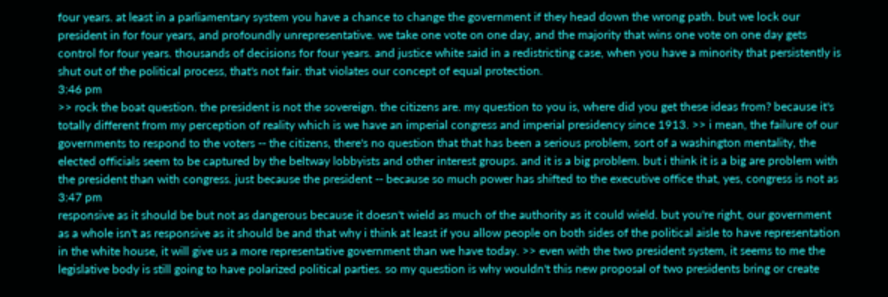four years. at least in a parliamentary system you have a chance to change the government if they head down the wrong path. but we lock our president in for four years, and profoundly unrepresentative. we take one vote on one day, and the majority that wins one vote on one day gets control for four years. thousands of decisions for four years. and justice white said in a redistricting case, when you have a minority that persistently is shut out of the political process, that's not fair. that violates our concept of equal protection.
3:46 pm
>> rock the boat question. the president is not the sovereign. the citizens are. my question to you is, where did you get these ideas from? because it's totally different from my perception of reality which is we have an imperial congress and imperial presidency since 1913. >> i mean, the failure of our governments to respond to the voters -- the citizens, there's no question that that has been a serious problem, sort of a washington mentality, the elected officials seem to be captured by the beltway lobbyists and other interest groups. and it is a big problem. but i think it is a big are problem with the president than with congress. just because the president -- because so much power has shifted to the executive office that, yes, congress is not as
3:47 pm
responsive as it should be but not as dangerous because it doesn't wield as much of the authority as it could wield. but you're right, our government as a whole isn't as responsive as it should be and that why i think at least if you allow people on both sides of the political aisle to have representation in the white house, it will give us a more representative government than we have today. >> even with the two president system, it seems to me the legislative body is still going to have polarized political parties. so my question is why wouldn't this new proposal of two presidents bring or create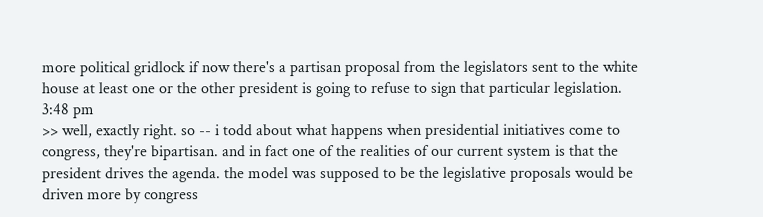more political gridlock if now there's a partisan proposal from the legislators sent to the white house at least one or the other president is going to refuse to sign that particular legislation.
3:48 pm
>> well, exactly right. so -- i todd about what happens when presidential initiatives come to congress, they're bipartisan. and in fact one of the realities of our current system is that the president drives the agenda. the model was supposed to be the legislative proposals would be driven more by congress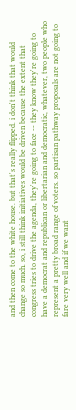and then come to the white house. but that's really flipped. i don't think that would change so much. so, i still think initiatives would be driven because the extent that congress tries to drive the agenda, they're going to face -- they know they're going to have a democrat and republican or libertarian and democratic, whatever, two people who represent a pretty broad range of voters. so partisan pathway proposals are not going to fare very well and if we want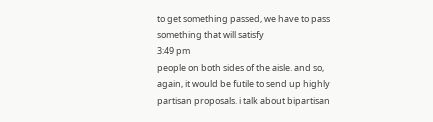to get something passed, we have to pass something that will satisfy
3:49 pm
people on both sides of the aisle. and so, again, it would be futile to send up highly partisan proposals. i talk about bipartisan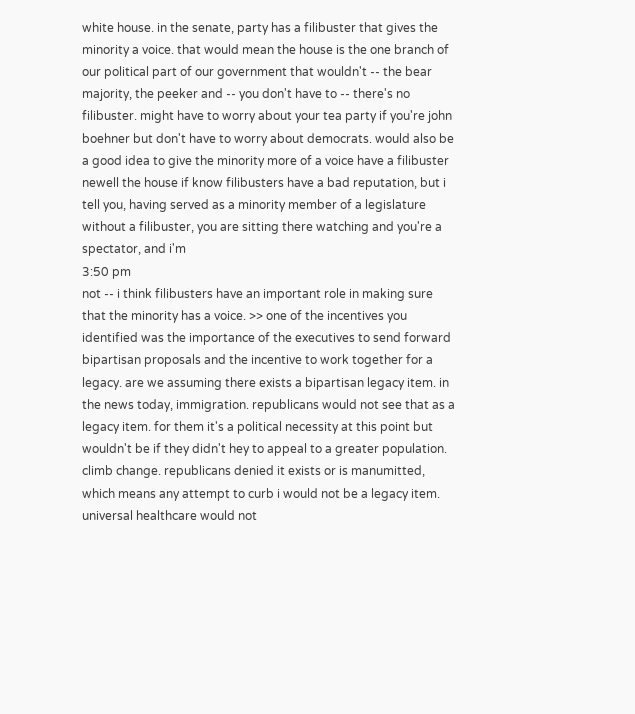white house. in the senate, party has a filibuster that gives the minority a voice. that would mean the house is the one branch of our political part of our government that wouldn't -- the bear majority, the peeker and -- you don't have to -- there's no filibuster. might have to worry about your tea party if you're john boehner but don't have to worry about democrats. would also be a good idea to give the minority more of a voice have a filibuster newell the house if know filibusters have a bad reputation, but i tell you, having served as a minority member of a legislature without a filibuster, you are sitting there watching and you're a spectator, and i'm
3:50 pm
not -- i think filibusters have an important role in making sure that the minority has a voice. >> one of the incentives you identified was the importance of the executives to send forward bipartisan proposals and the incentive to work together for a legacy. are we assuming there exists a bipartisan legacy item. in the news today, immigration. republicans would not see that as a legacy item. for them it's a political necessity at this point but wouldn't be if they didn't hey to appeal to a greater population. climb change. republicans denied it exists or is manumitted, which means any attempt to curb i would not be a legacy item. universal healthcare would not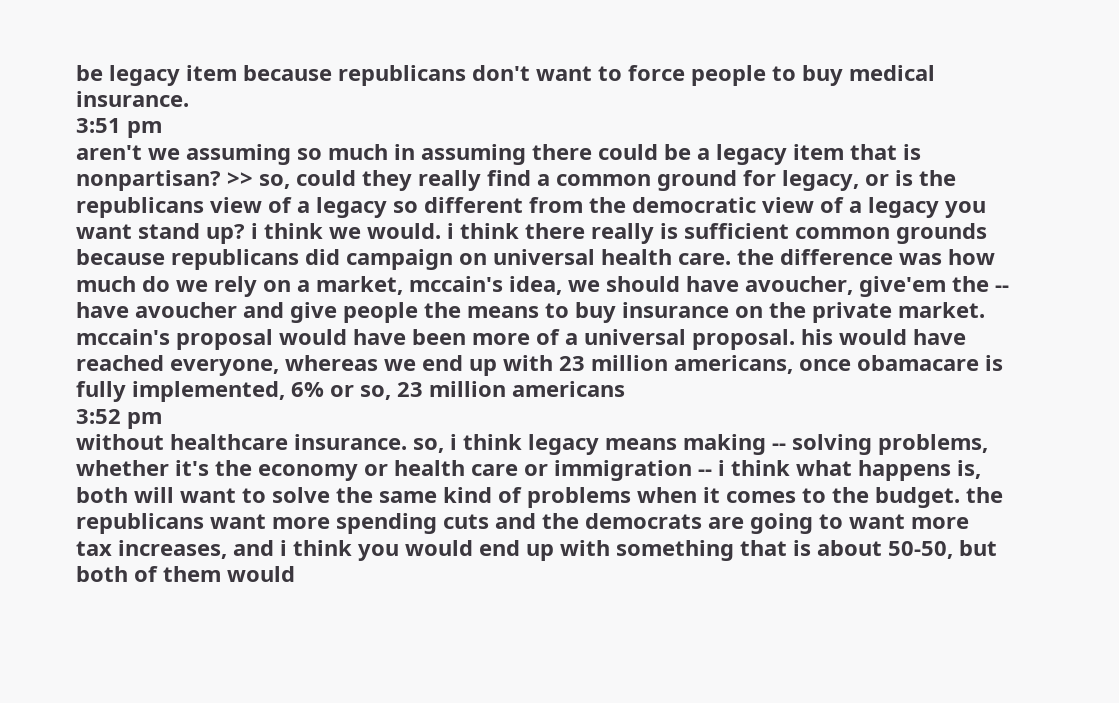be legacy item because republicans don't want to force people to buy medical insurance.
3:51 pm
aren't we assuming so much in assuming there could be a legacy item that is nonpartisan? >> so, could they really find a common ground for legacy, or is the republicans view of a legacy so different from the democratic view of a legacy you want stand up? i think we would. i think there really is sufficient common grounds because republicans did campaign on universal health care. the difference was how much do we rely on a market, mccain's idea, we should have avoucher, give'em the -- have avoucher and give people the means to buy insurance on the private market. mccain's proposal would have been more of a universal proposal. his would have reached everyone, whereas we end up with 23 million americans, once obamacare is fully implemented, 6% or so, 23 million americans
3:52 pm
without healthcare insurance. so, i think legacy means making -- solving problems, whether it's the economy or health care or immigration -- i think what happens is, both will want to solve the same kind of problems when it comes to the budget. the republicans want more spending cuts and the democrats are going to want more tax increases, and i think you would end up with something that is about 50-50, but both of them would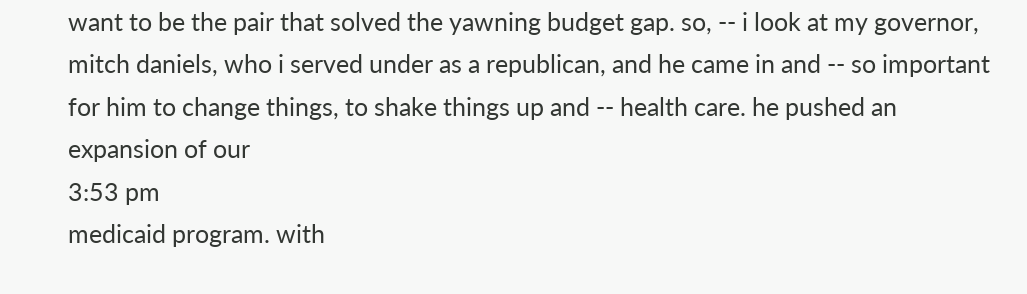want to be the pair that solved the yawning budget gap. so, -- i look at my governor, mitch daniels, who i served under as a republican, and he came in and -- so important for him to change things, to shake things up and -- health care. he pushed an expansion of our
3:53 pm
medicaid program. with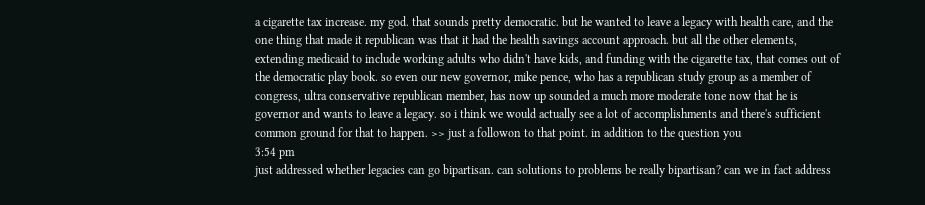a cigarette tax increase. my god. that sounds pretty democratic. but he wanted to leave a legacy with health care, and the one thing that made it republican was that it had the health savings account approach. but all the other elements, extending medicaid to include working adults who didn't have kids, and funding with the cigarette tax, that comes out of the democratic play book. so even our new governor, mike pence, who has a republican study group as a member of congress, ultra conservative republican member, has now up sounded a much more moderate tone now that he is governor and wants to leave a legacy. so i think we would actually see a lot of accomplishments and there's sufficient common ground for that to happen. >> just a followon to that point. in addition to the question you
3:54 pm
just addressed whether legacies can go bipartisan. can solutions to problems be really bipartisan? can we in fact address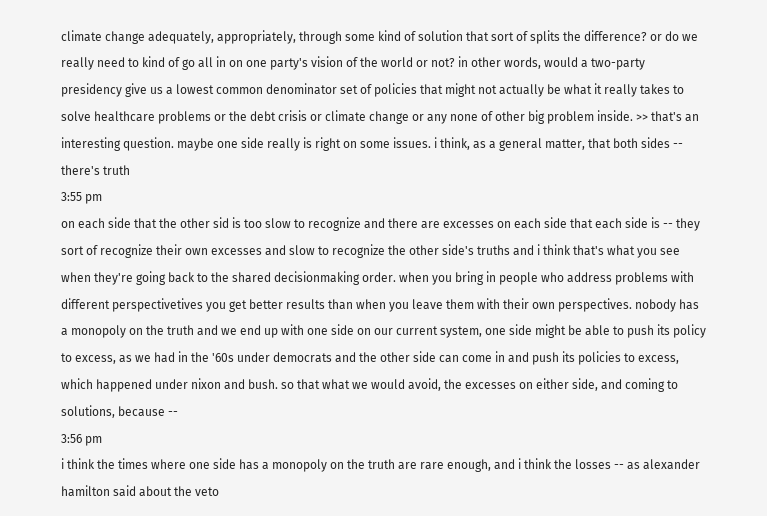climate change adequately, appropriately, through some kind of solution that sort of splits the difference? or do we really need to kind of go all in on one party's vision of the world or not? in other words, would a two-party presidency give us a lowest common denominator set of policies that might not actually be what it really takes to solve healthcare problems or the debt crisis or climate change or any none of other big problem inside. >> that's an interesting question. maybe one side really is right on some issues. i think, as a general matter, that both sides -- there's truth
3:55 pm
on each side that the other sid is too slow to recognize and there are excesses on each side that each side is -- they sort of recognize their own excesses and slow to recognize the other side's truths and i think that's what you see when they're going back to the shared decisionmaking order. when you bring in people who address problems with different perspectivetives you get better results than when you leave them with their own perspectives. nobody has a monopoly on the truth and we end up with one side on our current system, one side might be able to push its policy to excess, as we had in the '60s under democrats and the other side can come in and push its policies to excess, which happened under nixon and bush. so that what we would avoid, the excesses on either side, and coming to solutions, because --
3:56 pm
i think the times where one side has a monopoly on the truth are rare enough, and i think the losses -- as alexander hamilton said about the veto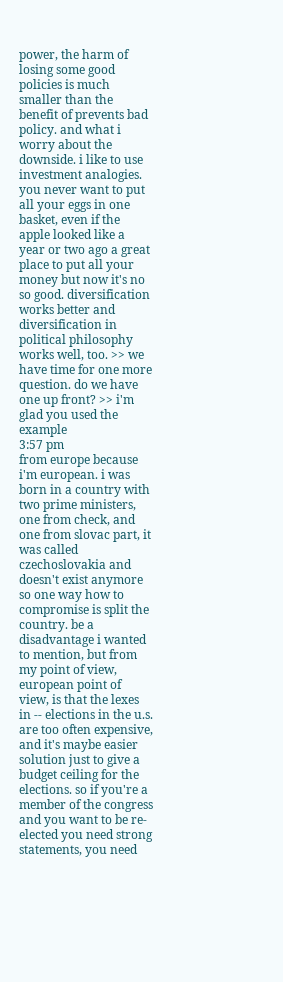power, the harm of losing some good policies is much smaller than the benefit of prevents bad policy. and what i worry about the downside. i like to use investment analogies. you never want to put all your eggs in one basket, even if the apple looked like a year or two ago a great place to put all your money but now it's no so good. diversification works better and diversification in political philosophy works well, too. >> we have time for one more question. do we have one up front? >> i'm glad you used the example
3:57 pm
from europe because i'm european. i was born in a country with two prime ministers, one from check, and one from slovac part, it was called czechoslovakia and doesn't exist anymore so one way how to compromise is split the country. be a disadvantage i wanted to mention, but from my point of view, european point of view, is that the lexes in -- elections in the u.s. are too often expensive, and it's maybe easier solution just to give a budget ceiling for the elections. so if you're a member of the congress and you want to be re-elected you need strong statements, you need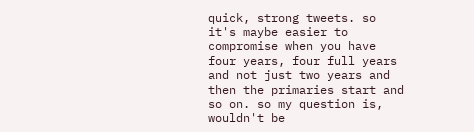quick, strong tweets. so it's maybe easier to compromise when you have four years, four full years and not just two years and then the primaries start and so on. so my question is, wouldn't be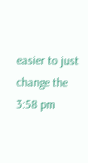easier to just change the
3:58 pm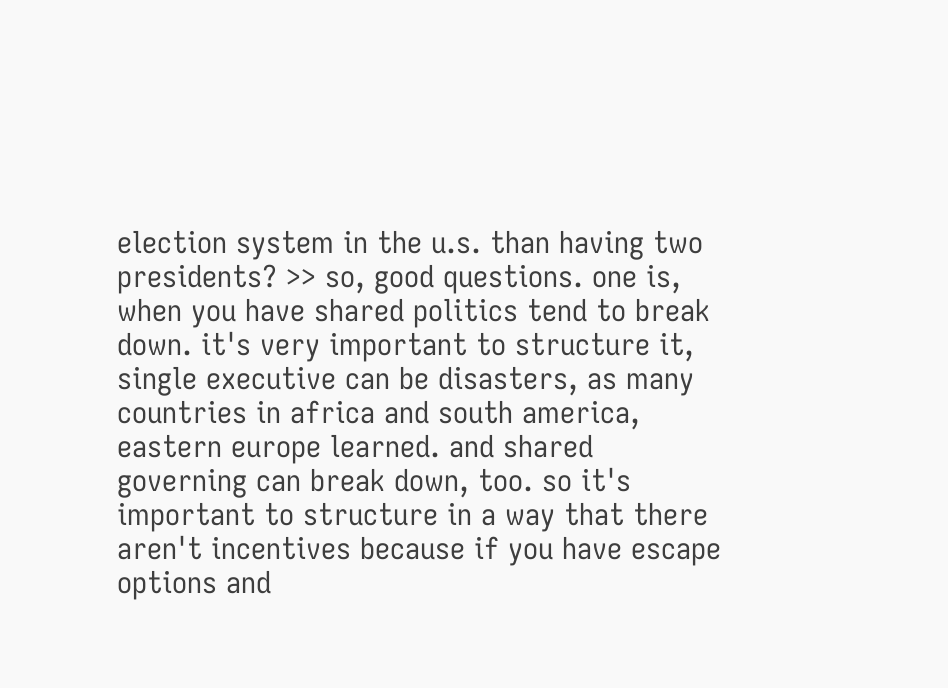election system in the u.s. than having two presidents? >> so, good questions. one is, when you have shared politics tend to break down. it's very important to structure it, single executive can be disasters, as many countries in africa and south america, eastern europe learned. and shared governing can break down, too. so it's important to structure in a way that there aren't incentives because if you have escape options and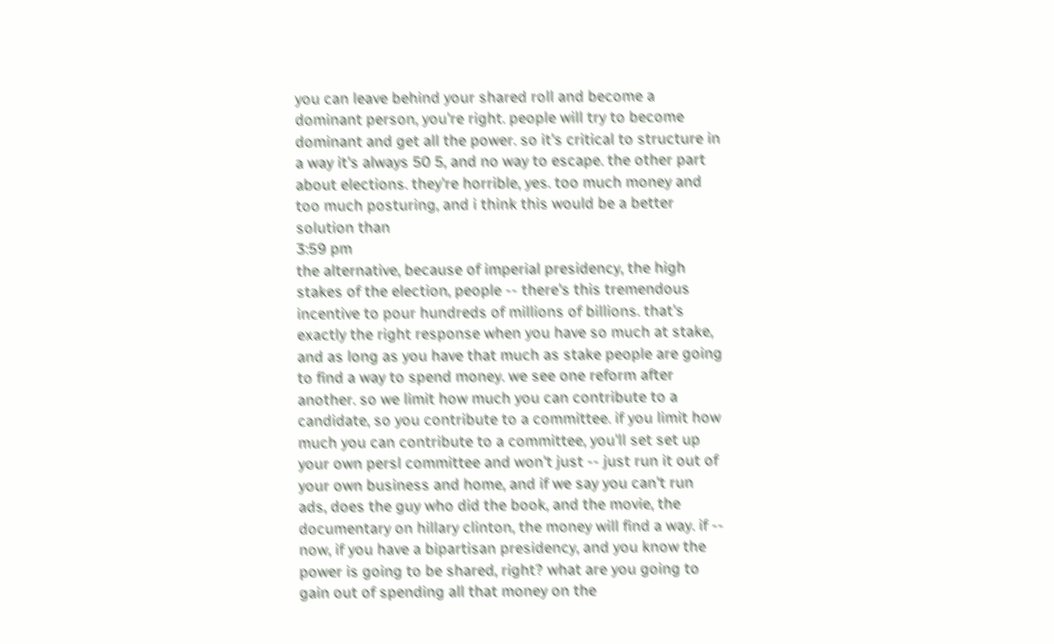you can leave behind your shared roll and become a dominant person, you're right. people will try to become dominant and get all the power. so it's critical to structure in a way it's always 50 5, and no way to escape. the other part about elections. they're horrible, yes. too much money and too much posturing, and i think this would be a better solution than
3:59 pm
the alternative, because of imperial presidency, the high stakes of the election, people -- there's this tremendous incentive to pour hundreds of millions of billions. that's exactly the right response when you have so much at stake, and as long as you have that much as stake people are going to find a way to spend money. we see one reform after another. so we limit how much you can contribute to a candidate, so you contribute to a committee. if you limit how much you can contribute to a committee, you'll set set up your own persl committee and won't just -- just run it out of your own business and home, and if we say you can't run ads, does the guy who did the book, and the movie, the documentary on hillary clinton, the money will find a way. if -- now, if you have a bipartisan presidency, and you know the power is going to be shared, right? what are you going to gain out of spending all that money on the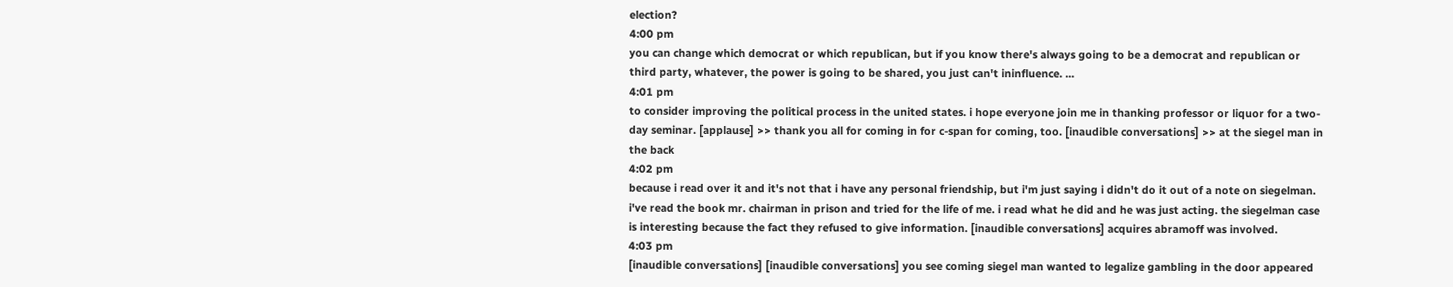election?
4:00 pm
you can change which democrat or which republican, but if you know there's always going to be a democrat and republican or third party, whatever, the power is going to be shared, you just can't ininfluence. ...
4:01 pm
to consider improving the political process in the united states. i hope everyone join me in thanking professor or liquor for a two-day seminar. [applause] >> thank you all for coming in for c-span for coming, too. [inaudible conversations] >> at the siegel man in the back
4:02 pm
because i read over it and it's not that i have any personal friendship, but i'm just saying i didn't do it out of a note on siegelman. i've read the book mr. chairman in prison and tried for the life of me. i read what he did and he was just acting. the siegelman case is interesting because the fact they refused to give information. [inaudible conversations] acquires abramoff was involved.
4:03 pm
[inaudible conversations] [inaudible conversations] you see coming siegel man wanted to legalize gambling in the door appeared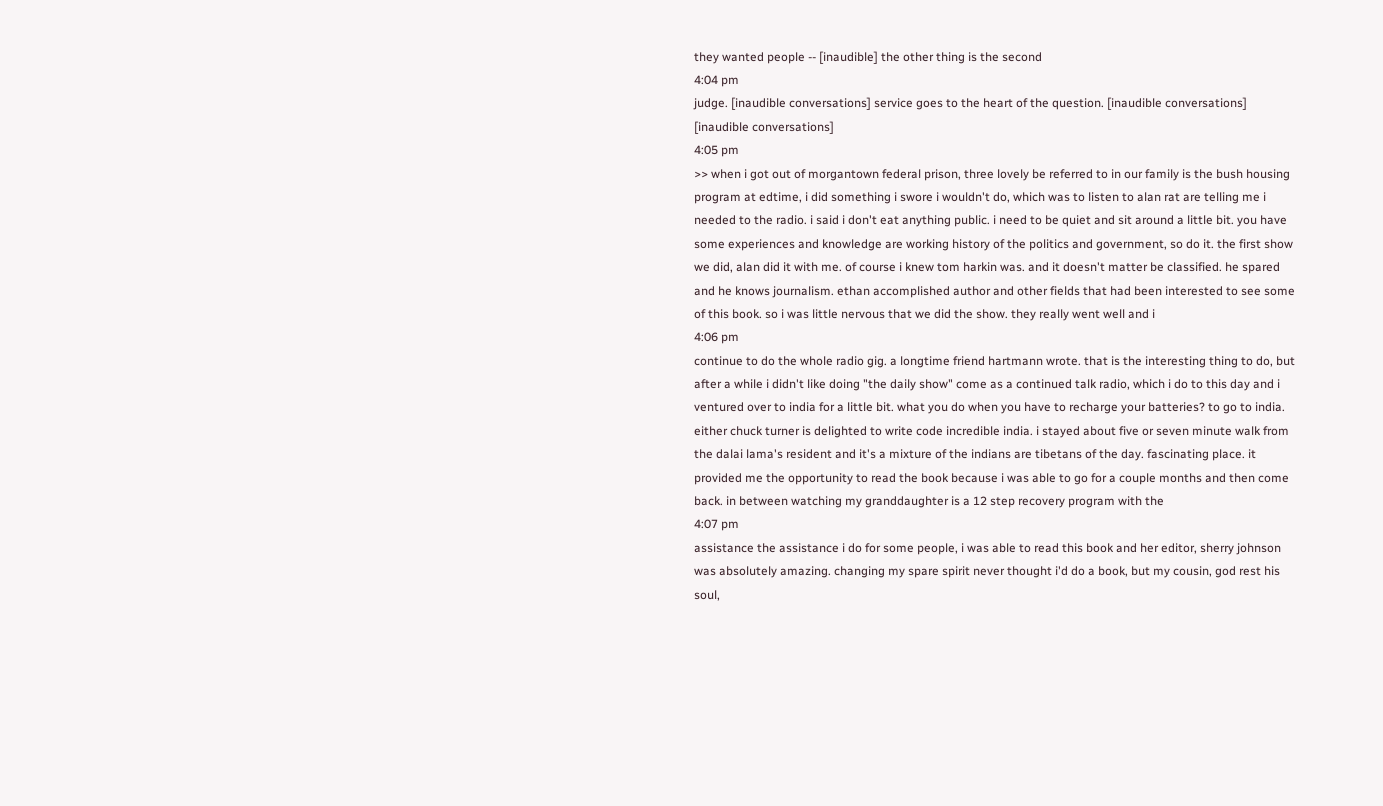they wanted people -- [inaudible] the other thing is the second
4:04 pm
judge. [inaudible conversations] service goes to the heart of the question. [inaudible conversations] [inaudible conversations]
4:05 pm
>> when i got out of morgantown federal prison, three lovely be referred to in our family is the bush housing program at edtime, i did something i swore i wouldn't do, which was to listen to alan rat are telling me i needed to the radio. i said i don't eat anything public. i need to be quiet and sit around a little bit. you have some experiences and knowledge are working history of the politics and government, so do it. the first show we did, alan did it with me. of course i knew tom harkin was. and it doesn't matter be classified. he spared and he knows journalism. ethan accomplished author and other fields that had been interested to see some of this book. so i was little nervous that we did the show. they really went well and i
4:06 pm
continue to do the whole radio gig. a longtime friend hartmann wrote. that is the interesting thing to do, but after a while i didn't like doing "the daily show" come as a continued talk radio, which i do to this day and i ventured over to india for a little bit. what you do when you have to recharge your batteries? to go to india. either chuck turner is delighted to write code incredible india. i stayed about five or seven minute walk from the dalai lama's resident and it's a mixture of the indians are tibetans of the day. fascinating place. it provided me the opportunity to read the book because i was able to go for a couple months and then come back. in between watching my granddaughter is a 12 step recovery program with the
4:07 pm
assistance the assistance i do for some people, i was able to read this book and her editor, sherry johnson was absolutely amazing. changing my spare spirit never thought i'd do a book, but my cousin, god rest his soul,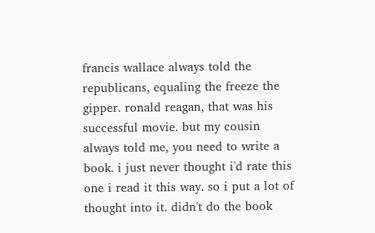francis wallace always told the republicans, equaling the freeze the gipper. ronald reagan, that was his successful movie. but my cousin always told me, you need to write a book. i just never thought i'd rate this one i read it this way. so i put a lot of thought into it. didn't do the book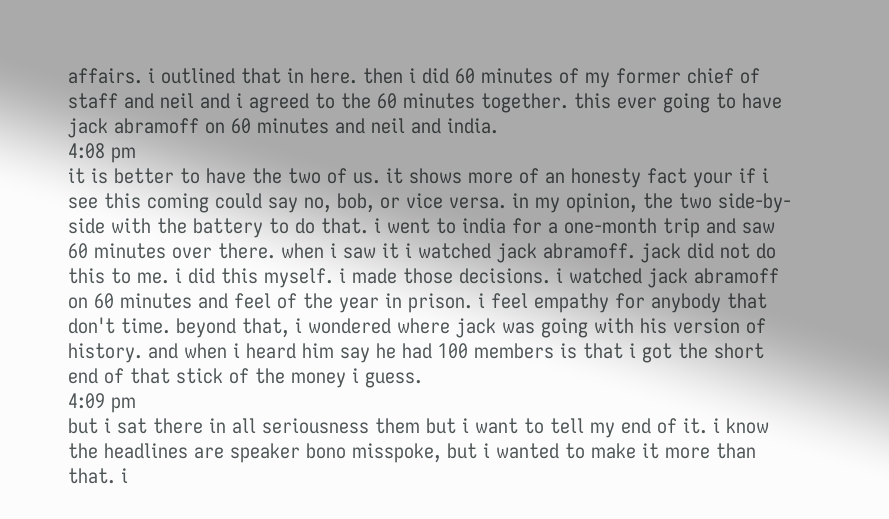affairs. i outlined that in here. then i did 60 minutes of my former chief of staff and neil and i agreed to the 60 minutes together. this ever going to have jack abramoff on 60 minutes and neil and india.
4:08 pm
it is better to have the two of us. it shows more of an honesty fact your if i see this coming could say no, bob, or vice versa. in my opinion, the two side-by-side with the battery to do that. i went to india for a one-month trip and saw 60 minutes over there. when i saw it i watched jack abramoff. jack did not do this to me. i did this myself. i made those decisions. i watched jack abramoff on 60 minutes and feel of the year in prison. i feel empathy for anybody that don't time. beyond that, i wondered where jack was going with his version of history. and when i heard him say he had 100 members is that i got the short end of that stick of the money i guess.
4:09 pm
but i sat there in all seriousness them but i want to tell my end of it. i know the headlines are speaker bono misspoke, but i wanted to make it more than that. i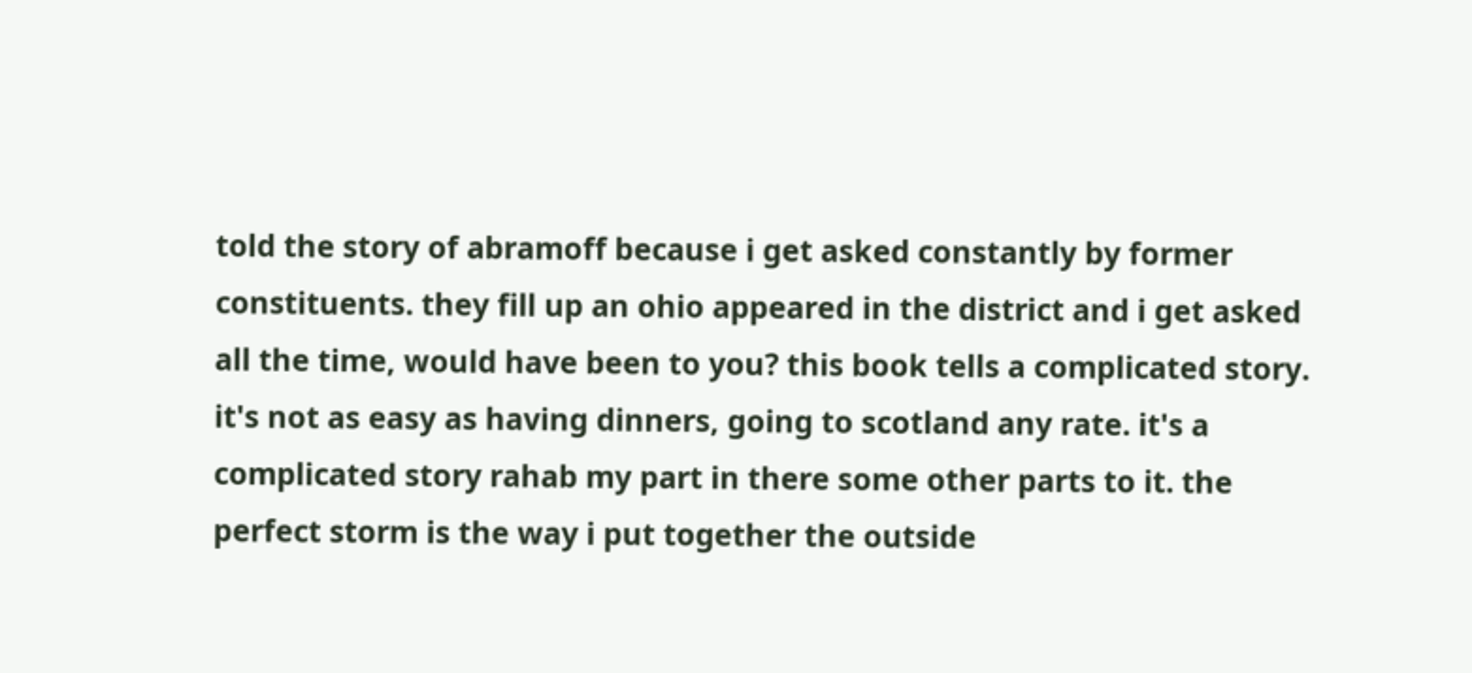told the story of abramoff because i get asked constantly by former constituents. they fill up an ohio appeared in the district and i get asked all the time, would have been to you? this book tells a complicated story. it's not as easy as having dinners, going to scotland any rate. it's a complicated story rahab my part in there some other parts to it. the perfect storm is the way i put together the outside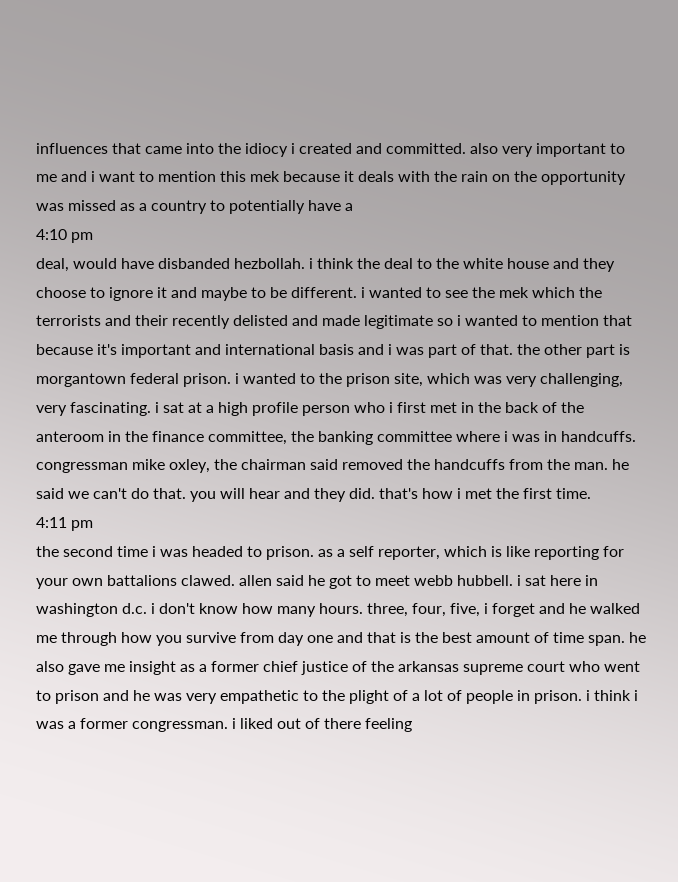influences that came into the idiocy i created and committed. also very important to me and i want to mention this mek because it deals with the rain on the opportunity was missed as a country to potentially have a
4:10 pm
deal, would have disbanded hezbollah. i think the deal to the white house and they choose to ignore it and maybe to be different. i wanted to see the mek which the terrorists and their recently delisted and made legitimate so i wanted to mention that because it's important and international basis and i was part of that. the other part is morgantown federal prison. i wanted to the prison site, which was very challenging, very fascinating. i sat at a high profile person who i first met in the back of the anteroom in the finance committee, the banking committee where i was in handcuffs. congressman mike oxley, the chairman said removed the handcuffs from the man. he said we can't do that. you will hear and they did. that's how i met the first time.
4:11 pm
the second time i was headed to prison. as a self reporter, which is like reporting for your own battalions clawed. allen said he got to meet webb hubbell. i sat here in washington d.c. i don't know how many hours. three, four, five, i forget and he walked me through how you survive from day one and that is the best amount of time span. he also gave me insight as a former chief justice of the arkansas supreme court who went to prison and he was very empathetic to the plight of a lot of people in prison. i think i was a former congressman. i liked out of there feeling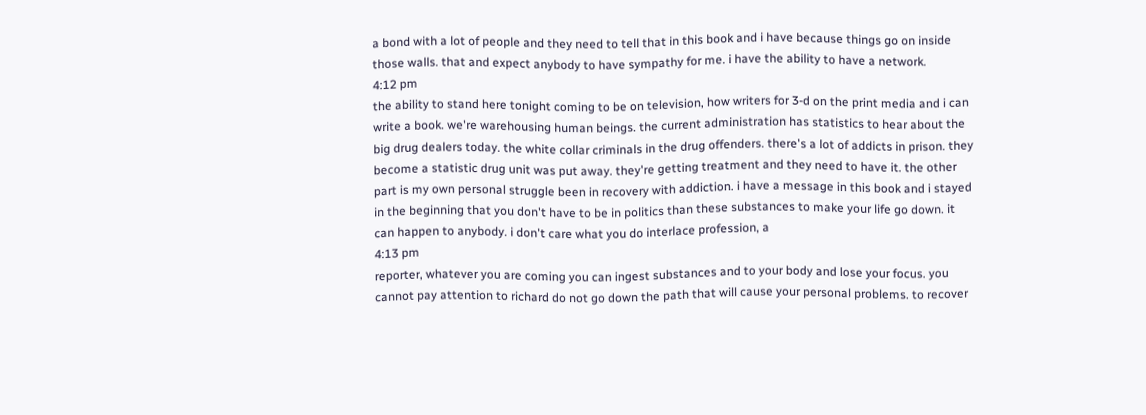a bond with a lot of people and they need to tell that in this book and i have because things go on inside those walls. that and expect anybody to have sympathy for me. i have the ability to have a network.
4:12 pm
the ability to stand here tonight coming to be on television, how writers for 3-d on the print media and i can write a book. we're warehousing human beings. the current administration has statistics to hear about the big drug dealers today. the white collar criminals in the drug offenders. there's a lot of addicts in prison. they become a statistic drug unit was put away. they're getting treatment and they need to have it. the other part is my own personal struggle been in recovery with addiction. i have a message in this book and i stayed in the beginning that you don't have to be in politics than these substances to make your life go down. it can happen to anybody. i don't care what you do interlace profession, a
4:13 pm
reporter, whatever you are coming you can ingest substances and to your body and lose your focus. you cannot pay attention to richard do not go down the path that will cause your personal problems. to recover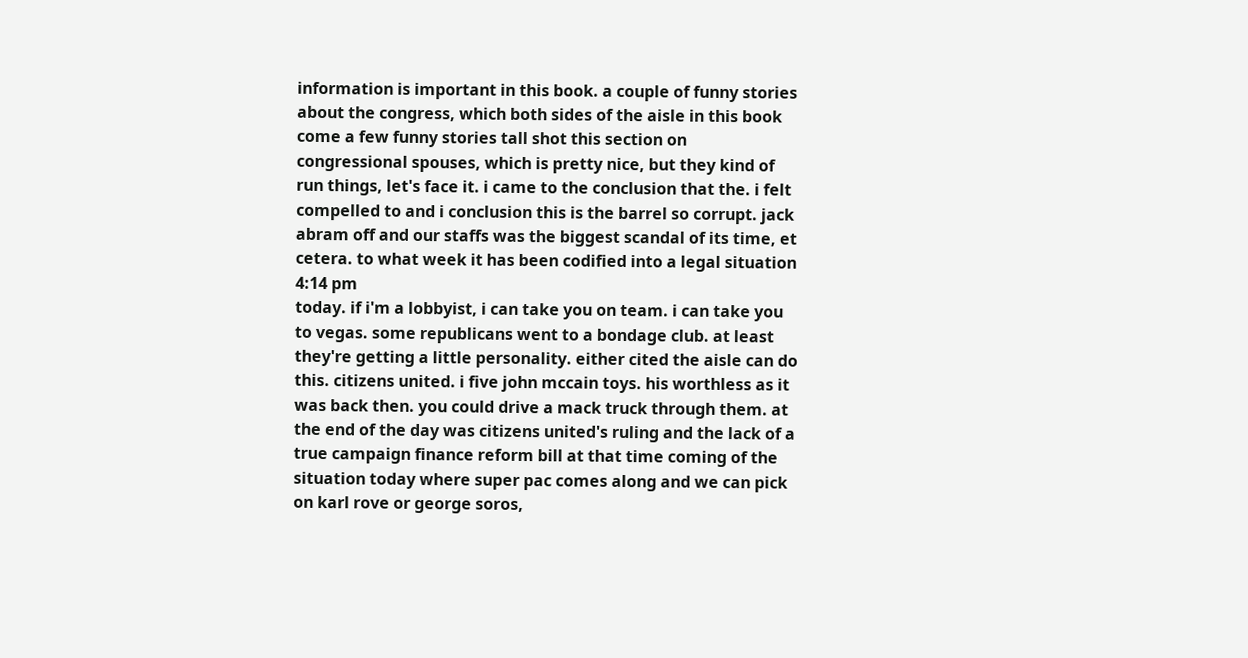information is important in this book. a couple of funny stories about the congress, which both sides of the aisle in this book come a few funny stories tall shot this section on congressional spouses, which is pretty nice, but they kind of run things, let's face it. i came to the conclusion that the. i felt compelled to and i conclusion this is the barrel so corrupt. jack abram off and our staffs was the biggest scandal of its time, et cetera. to what week it has been codified into a legal situation
4:14 pm
today. if i'm a lobbyist, i can take you on team. i can take you to vegas. some republicans went to a bondage club. at least they're getting a little personality. either cited the aisle can do this. citizens united. i five john mccain toys. his worthless as it was back then. you could drive a mack truck through them. at the end of the day was citizens united's ruling and the lack of a true campaign finance reform bill at that time coming of the situation today where super pac comes along and we can pick on karl rove or george soros,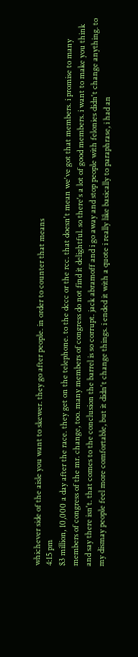whichever side of the aisle you want to skewer. they go after people. in order to counter that means
4:15 pm
$3 million, 10,000 a day after the race. they get on the telephone. to the dccc or the rcc. that doesn't mean we've got that members. i promise to many members of congress of the mr. change, too. many members of congress do not find it delightful. so there's a lot of good members. i want to make you think and say there isn't. that comes to the conclusion the barrel is so corrupt. jack abramoff and i go away and stop people with felonies didn't change anything. to my dismay people feel more comfortable, but it didn't change things. i ended it with a quote i really like basically to paraphrase, i had an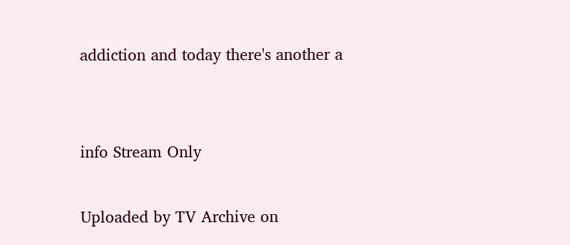addiction and today there's another a


info Stream Only

Uploaded by TV Archive on